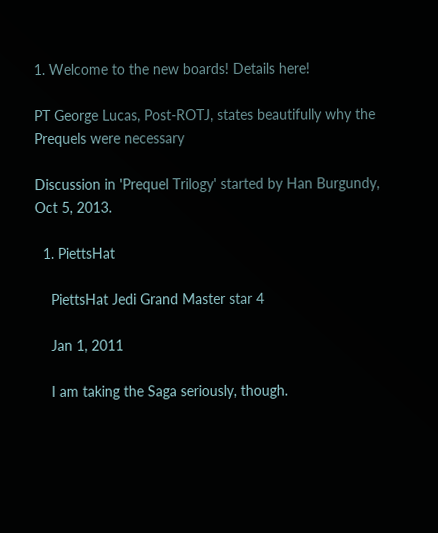1. Welcome to the new boards! Details here!

PT George Lucas, Post-ROTJ, states beautifully why the Prequels were necessary

Discussion in 'Prequel Trilogy' started by Han Burgundy, Oct 5, 2013.

  1. PiettsHat

    PiettsHat Jedi Grand Master star 4

    Jan 1, 2011

    I am taking the Saga seriously, though.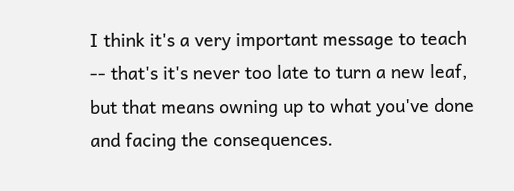I think it's a very important message to teach -- that's it's never too late to turn a new leaf, but that means owning up to what you've done and facing the consequences.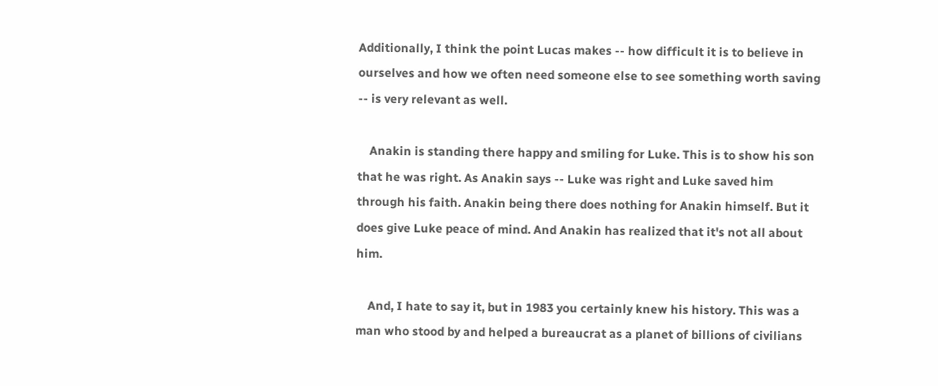Additionally, I think the point Lucas makes -- how difficult it is to believe in ourselves and how we often need someone else to see something worth saving -- is very relevant as well.

    Anakin is standing there happy and smiling for Luke. This is to show his son that he was right. As Anakin says -- Luke was right and Luke saved him through his faith. Anakin being there does nothing for Anakin himself. But it does give Luke peace of mind. And Anakin has realized that it's not all about him.

    And, I hate to say it, but in 1983 you certainly knew his history. This was a man who stood by and helped a bureaucrat as a planet of billions of civilians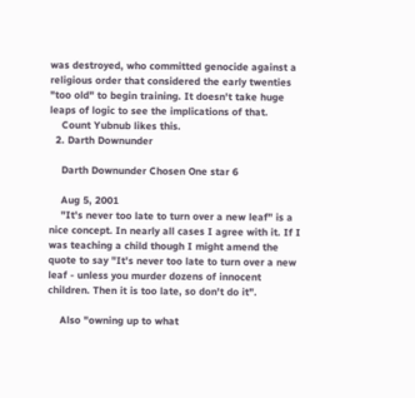was destroyed, who committed genocide against a religious order that considered the early twenties "too old" to begin training. It doesn't take huge leaps of logic to see the implications of that.
    Count Yubnub likes this.
  2. Darth Downunder

    Darth Downunder Chosen One star 6

    Aug 5, 2001
    "It's never too late to turn over a new leaf" is a nice concept. In nearly all cases I agree with it. If I was teaching a child though I might amend the quote to say "It's never too late to turn over a new leaf - unless you murder dozens of innocent children. Then it is too late, so don't do it".

    Also "owning up to what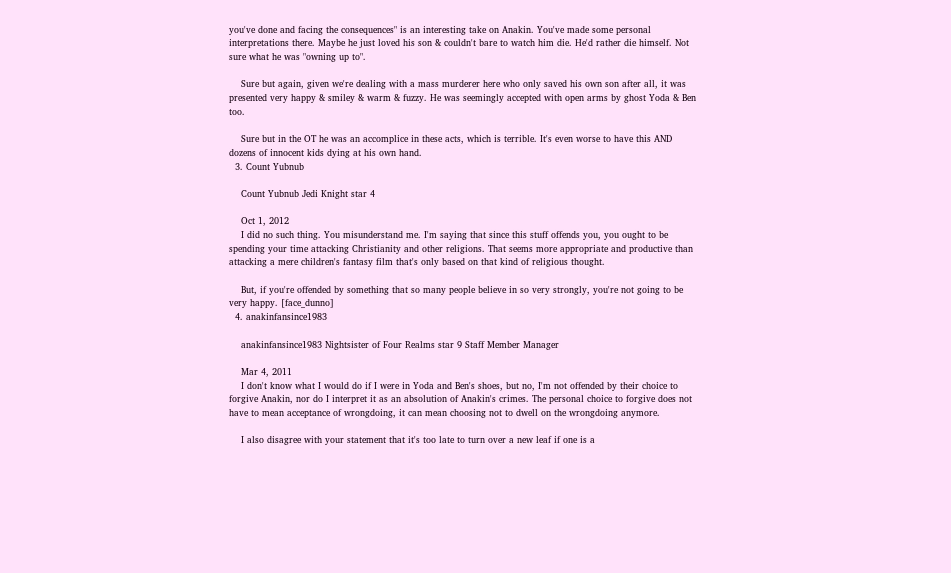you've done and facing the consequences" is an interesting take on Anakin. You've made some personal interpretations there. Maybe he just loved his son & couldn't bare to watch him die. He'd rather die himself. Not sure what he was "owning up to".

    Sure but again, given we're dealing with a mass murderer here who only saved his own son after all, it was presented very happy & smiley & warm & fuzzy. He was seemingly accepted with open arms by ghost Yoda & Ben too.

    Sure but in the OT he was an accomplice in these acts, which is terrible. It's even worse to have this AND dozens of innocent kids dying at his own hand.
  3. Count Yubnub

    Count Yubnub Jedi Knight star 4

    Oct 1, 2012
    I did no such thing. You misunderstand me. I'm saying that since this stuff offends you, you ought to be spending your time attacking Christianity and other religions. That seems more appropriate and productive than attacking a mere children's fantasy film that's only based on that kind of religious thought.

    But, if you're offended by something that so many people believe in so very strongly, you're not going to be very happy. [face_dunno]
  4. anakinfansince1983

    anakinfansince1983 Nightsister of Four Realms star 9 Staff Member Manager

    Mar 4, 2011
    I don't know what I would do if I were in Yoda and Ben's shoes, but no, I'm not offended by their choice to forgive Anakin, nor do I interpret it as an absolution of Anakin's crimes. The personal choice to forgive does not have to mean acceptance of wrongdoing, it can mean choosing not to dwell on the wrongdoing anymore.

    I also disagree with your statement that it's too late to turn over a new leaf if one is a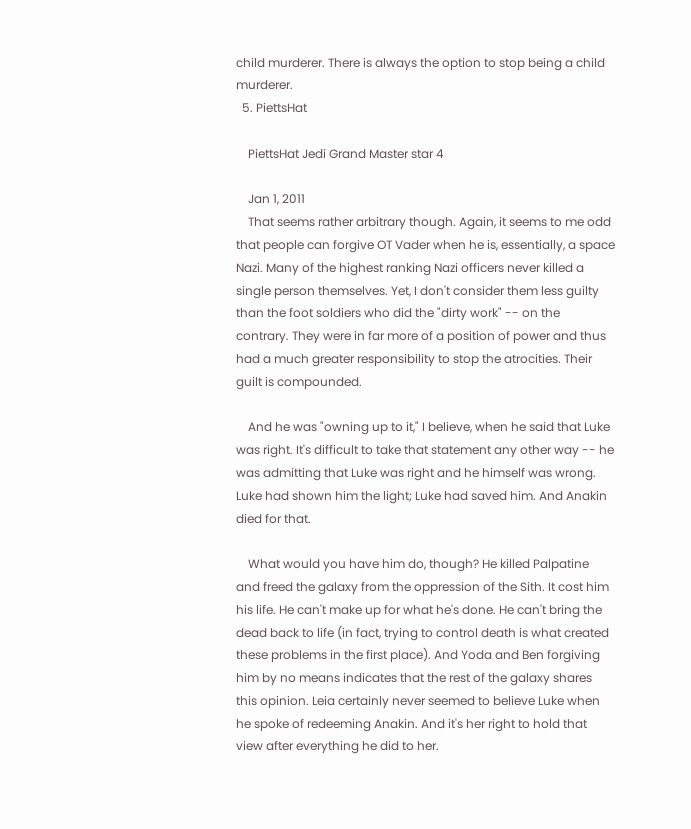child murderer. There is always the option to stop being a child murderer.
  5. PiettsHat

    PiettsHat Jedi Grand Master star 4

    Jan 1, 2011
    That seems rather arbitrary though. Again, it seems to me odd that people can forgive OT Vader when he is, essentially, a space Nazi. Many of the highest ranking Nazi officers never killed a single person themselves. Yet, I don't consider them less guilty than the foot soldiers who did the "dirty work" -- on the contrary. They were in far more of a position of power and thus had a much greater responsibility to stop the atrocities. Their guilt is compounded.

    And he was "owning up to it," I believe, when he said that Luke was right. It's difficult to take that statement any other way -- he was admitting that Luke was right and he himself was wrong. Luke had shown him the light; Luke had saved him. And Anakin died for that.

    What would you have him do, though? He killed Palpatine and freed the galaxy from the oppression of the Sith. It cost him his life. He can't make up for what he's done. He can't bring the dead back to life (in fact, trying to control death is what created these problems in the first place). And Yoda and Ben forgiving him by no means indicates that the rest of the galaxy shares this opinion. Leia certainly never seemed to believe Luke when he spoke of redeeming Anakin. And it's her right to hold that view after everything he did to her.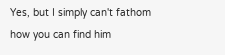Yes, but I simply can't fathom how you can find him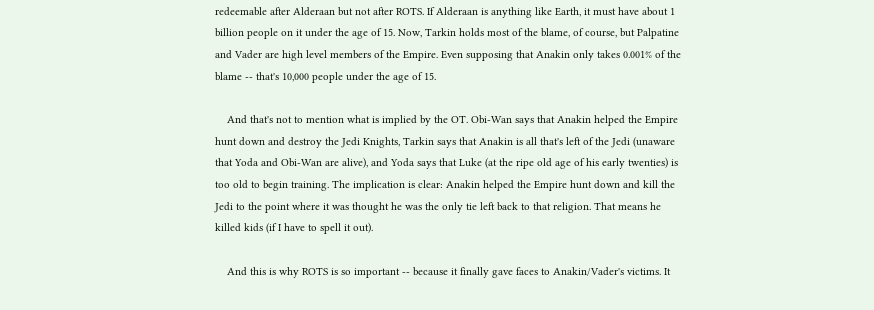redeemable after Alderaan but not after ROTS. If Alderaan is anything like Earth, it must have about 1 billion people on it under the age of 15. Now, Tarkin holds most of the blame, of course, but Palpatine and Vader are high level members of the Empire. Even supposing that Anakin only takes 0.001% of the blame -- that's 10,000 people under the age of 15.

    And that's not to mention what is implied by the OT. Obi-Wan says that Anakin helped the Empire hunt down and destroy the Jedi Knights, Tarkin says that Anakin is all that's left of the Jedi (unaware that Yoda and Obi-Wan are alive), and Yoda says that Luke (at the ripe old age of his early twenties) is too old to begin training. The implication is clear: Anakin helped the Empire hunt down and kill the Jedi to the point where it was thought he was the only tie left back to that religion. That means he killed kids (if I have to spell it out).

    And this is why ROTS is so important -- because it finally gave faces to Anakin/Vader's victims. It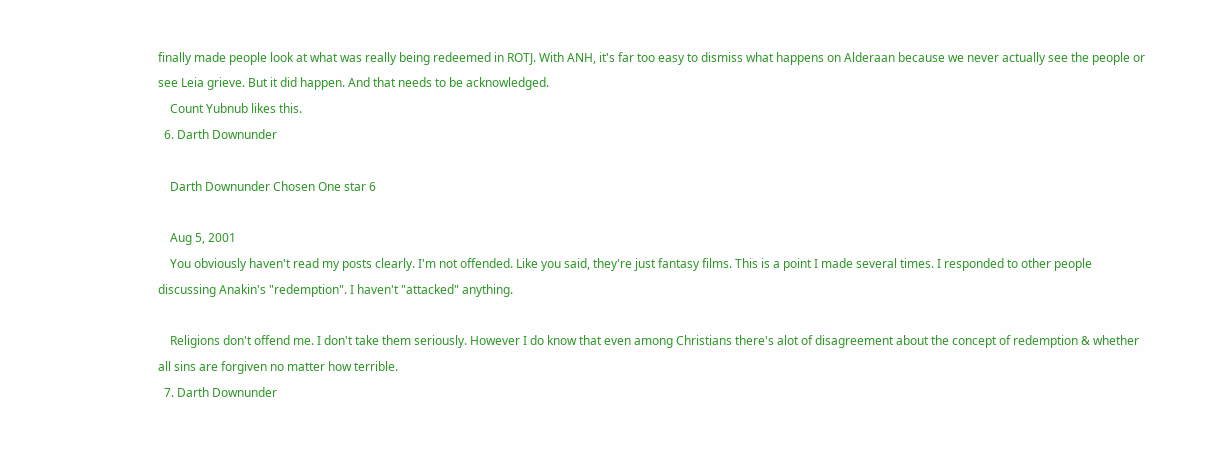finally made people look at what was really being redeemed in ROTJ. With ANH, it's far too easy to dismiss what happens on Alderaan because we never actually see the people or see Leia grieve. But it did happen. And that needs to be acknowledged.
    Count Yubnub likes this.
  6. Darth Downunder

    Darth Downunder Chosen One star 6

    Aug 5, 2001
    You obviously haven't read my posts clearly. I'm not offended. Like you said, they're just fantasy films. This is a point I made several times. I responded to other people discussing Anakin's "redemption". I haven't "attacked" anything.

    Religions don't offend me. I don't take them seriously. However I do know that even among Christians there's alot of disagreement about the concept of redemption & whether all sins are forgiven no matter how terrible.
  7. Darth Downunder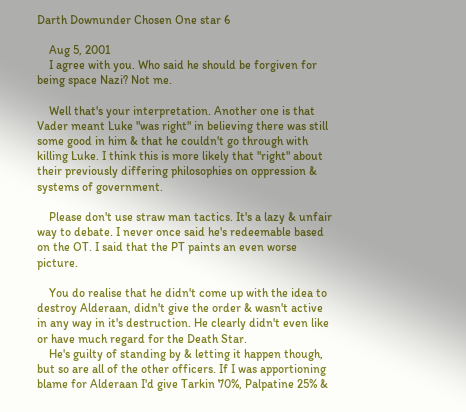Darth Downunder Chosen One star 6

    Aug 5, 2001
    I agree with you. Who said he should be forgiven for being space Nazi? Not me.

    Well that's your interpretation. Another one is that Vader meant Luke "was right" in believing there was still some good in him & that he couldn't go through with killing Luke. I think this is more likely that "right" about their previously differing philosophies on oppression & systems of government.

    Please don't use straw man tactics. It's a lazy & unfair way to debate. I never once said he's redeemable based on the OT. I said that the PT paints an even worse picture.

    You do realise that he didn't come up with the idea to destroy Alderaan, didn't give the order & wasn't active in any way in it's destruction. He clearly didn't even like or have much regard for the Death Star.
    He's guilty of standing by & letting it happen though, but so are all of the other officers. If I was apportioning blame for Alderaan I'd give Tarkin 70%, Palpatine 25% &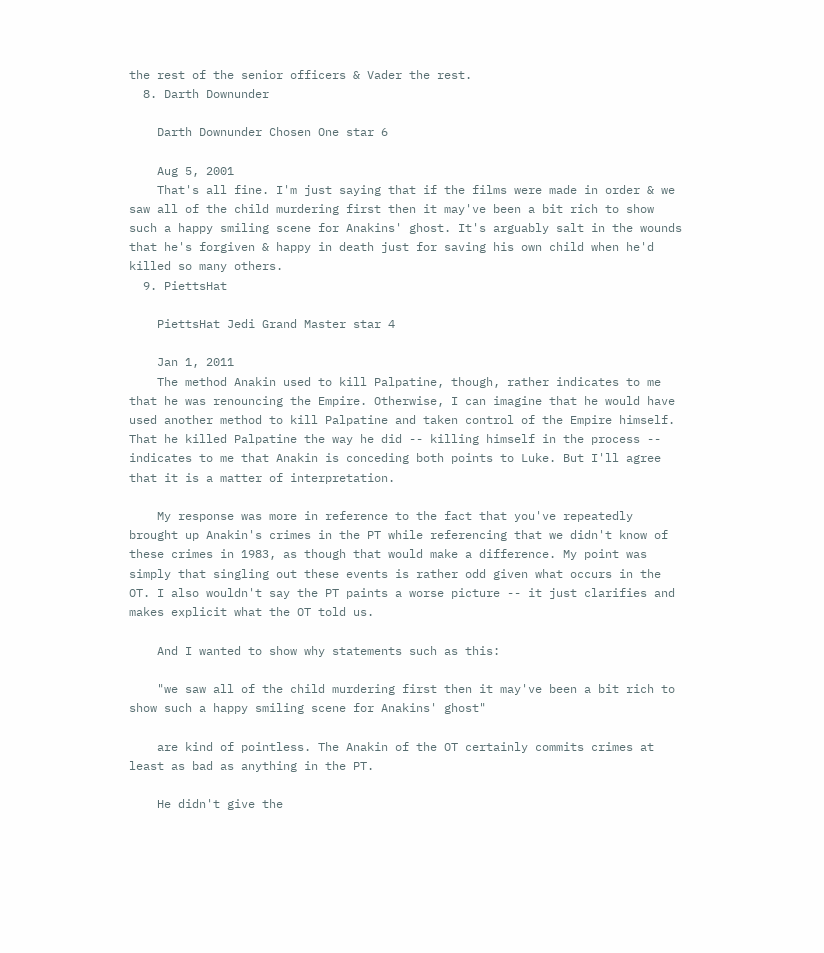the rest of the senior officers & Vader the rest.
  8. Darth Downunder

    Darth Downunder Chosen One star 6

    Aug 5, 2001
    That's all fine. I'm just saying that if the films were made in order & we saw all of the child murdering first then it may've been a bit rich to show such a happy smiling scene for Anakins' ghost. It's arguably salt in the wounds that he's forgiven & happy in death just for saving his own child when he'd killed so many others.
  9. PiettsHat

    PiettsHat Jedi Grand Master star 4

    Jan 1, 2011
    The method Anakin used to kill Palpatine, though, rather indicates to me that he was renouncing the Empire. Otherwise, I can imagine that he would have used another method to kill Palpatine and taken control of the Empire himself. That he killed Palpatine the way he did -- killing himself in the process -- indicates to me that Anakin is conceding both points to Luke. But I'll agree that it is a matter of interpretation.

    My response was more in reference to the fact that you've repeatedly brought up Anakin's crimes in the PT while referencing that we didn't know of these crimes in 1983, as though that would make a difference. My point was simply that singling out these events is rather odd given what occurs in the OT. I also wouldn't say the PT paints a worse picture -- it just clarifies and makes explicit what the OT told us.

    And I wanted to show why statements such as this:

    "we saw all of the child murdering first then it may've been a bit rich to show such a happy smiling scene for Anakins' ghost"

    are kind of pointless. The Anakin of the OT certainly commits crimes at least as bad as anything in the PT.

    He didn't give the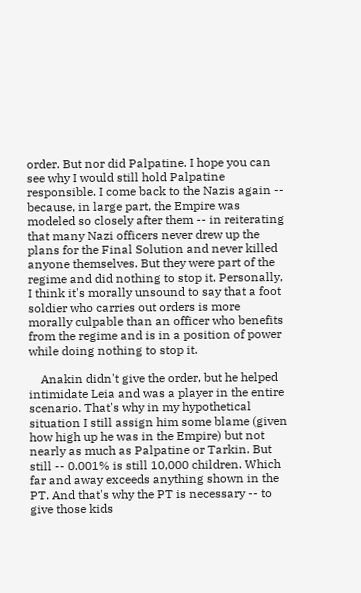order. But nor did Palpatine. I hope you can see why I would still hold Palpatine responsible. I come back to the Nazis again -- because, in large part, the Empire was modeled so closely after them -- in reiterating that many Nazi officers never drew up the plans for the Final Solution and never killed anyone themselves. But they were part of the regime and did nothing to stop it. Personally, I think it's morally unsound to say that a foot soldier who carries out orders is more morally culpable than an officer who benefits from the regime and is in a position of power while doing nothing to stop it.

    Anakin didn't give the order, but he helped intimidate Leia and was a player in the entire scenario. That's why in my hypothetical situation I still assign him some blame (given how high up he was in the Empire) but not nearly as much as Palpatine or Tarkin. But still -- 0.001% is still 10,000 children. Which far and away exceeds anything shown in the PT. And that's why the PT is necessary -- to give those kids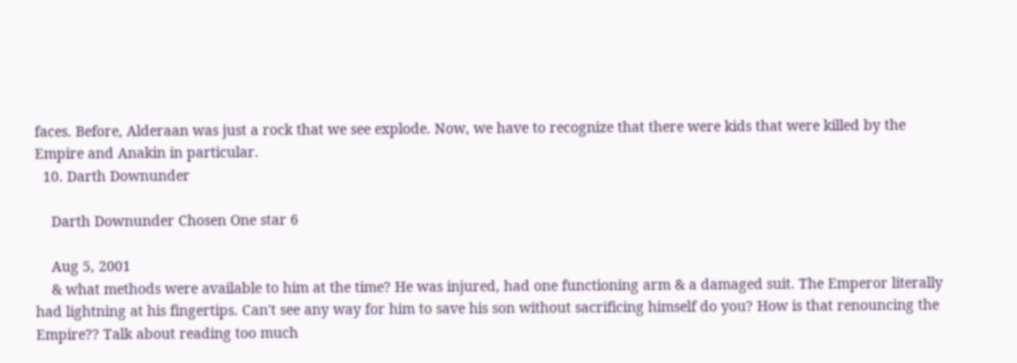faces. Before, Alderaan was just a rock that we see explode. Now, we have to recognize that there were kids that were killed by the Empire and Anakin in particular.
  10. Darth Downunder

    Darth Downunder Chosen One star 6

    Aug 5, 2001
    & what methods were available to him at the time? He was injured, had one functioning arm & a damaged suit. The Emperor literally had lightning at his fingertips. Can't see any way for him to save his son without sacrificing himself do you? How is that renouncing the Empire?? Talk about reading too much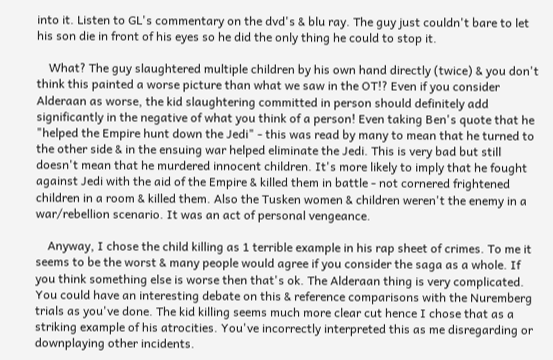into it. Listen to GL's commentary on the dvd's & blu ray. The guy just couldn't bare to let his son die in front of his eyes so he did the only thing he could to stop it.

    What? The guy slaughtered multiple children by his own hand directly (twice) & you don't think this painted a worse picture than what we saw in the OT!? Even if you consider Alderaan as worse, the kid slaughtering committed in person should definitely add significantly in the negative of what you think of a person! Even taking Ben's quote that he "helped the Empire hunt down the Jedi" - this was read by many to mean that he turned to the other side & in the ensuing war helped eliminate the Jedi. This is very bad but still doesn't mean that he murdered innocent children. It's more likely to imply that he fought against Jedi with the aid of the Empire & killed them in battle - not cornered frightened children in a room & killed them. Also the Tusken women & children weren't the enemy in a war/rebellion scenario. It was an act of personal vengeance.

    Anyway, I chose the child killing as 1 terrible example in his rap sheet of crimes. To me it seems to be the worst & many people would agree if you consider the saga as a whole. If you think something else is worse then that's ok. The Alderaan thing is very complicated. You could have an interesting debate on this & reference comparisons with the Nuremberg trials as you've done. The kid killing seems much more clear cut hence I chose that as a striking example of his atrocities. You've incorrectly interpreted this as me disregarding or downplaying other incidents.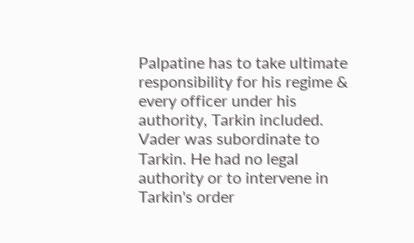Palpatine has to take ultimate responsibility for his regime & every officer under his authority, Tarkin included. Vader was subordinate to Tarkin. He had no legal authority or to intervene in Tarkin's order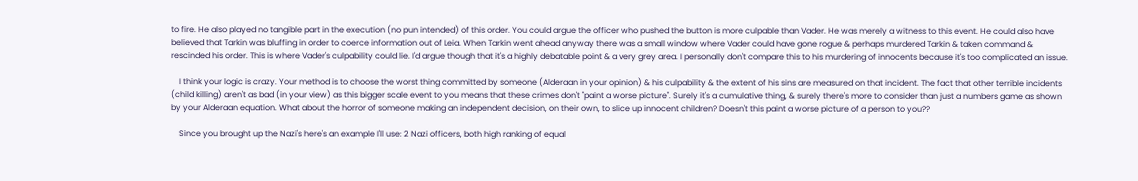to fire. He also played no tangible part in the execution (no pun intended) of this order. You could argue the officer who pushed the button is more culpable than Vader. He was merely a witness to this event. He could also have believed that Tarkin was bluffing in order to coerce information out of Leia. When Tarkin went ahead anyway there was a small window where Vader could have gone rogue & perhaps murdered Tarkin & taken command & rescinded his order. This is where Vader's culpability could lie. I'd argue though that it's a highly debatable point & a very grey area. I personally don't compare this to his murdering of innocents because it's too complicated an issue.

    I think your logic is crazy. Your method is to choose the worst thing committed by someone (Alderaan in your opinion) & his culpability & the extent of his sins are measured on that incident. The fact that other terrible incidents (child killing) aren't as bad (in your view) as this bigger scale event to you means that these crimes don't "paint a worse picture". Surely it's a cumulative thing, & surely there's more to consider than just a numbers game as shown by your Alderaan equation. What about the horror of someone making an independent decision, on their own, to slice up innocent children? Doesn't this paint a worse picture of a person to you??

    Since you brought up the Nazi's here's an example I'll use: 2 Nazi officers, both high ranking of equal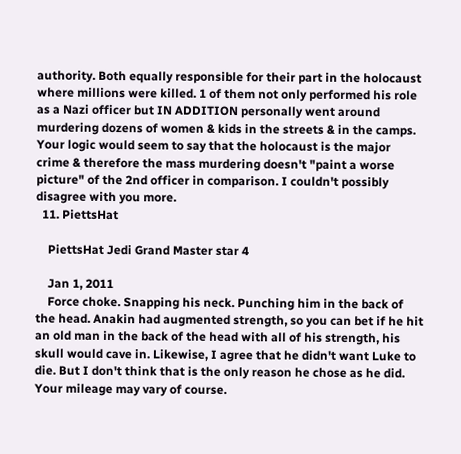authority. Both equally responsible for their part in the holocaust where millions were killed. 1 of them not only performed his role as a Nazi officer but IN ADDITION personally went around murdering dozens of women & kids in the streets & in the camps. Your logic would seem to say that the holocaust is the major crime & therefore the mass murdering doesn't "paint a worse picture" of the 2nd officer in comparison. I couldn't possibly disagree with you more.
  11. PiettsHat

    PiettsHat Jedi Grand Master star 4

    Jan 1, 2011
    Force choke. Snapping his neck. Punching him in the back of the head. Anakin had augmented strength, so you can bet if he hit an old man in the back of the head with all of his strength, his skull would cave in. Likewise, I agree that he didn't want Luke to die. But I don't think that is the only reason he chose as he did. Your mileage may vary of course.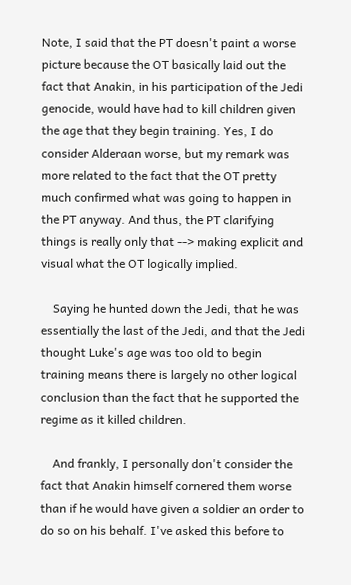Note, I said that the PT doesn't paint a worse picture because the OT basically laid out the fact that Anakin, in his participation of the Jedi genocide, would have had to kill children given the age that they begin training. Yes, I do consider Alderaan worse, but my remark was more related to the fact that the OT pretty much confirmed what was going to happen in the PT anyway. And thus, the PT clarifying things is really only that --> making explicit and visual what the OT logically implied.

    Saying he hunted down the Jedi, that he was essentially the last of the Jedi, and that the Jedi thought Luke's age was too old to begin training means there is largely no other logical conclusion than the fact that he supported the regime as it killed children.

    And frankly, I personally don't consider the fact that Anakin himself cornered them worse than if he would have given a soldier an order to do so on his behalf. I've asked this before to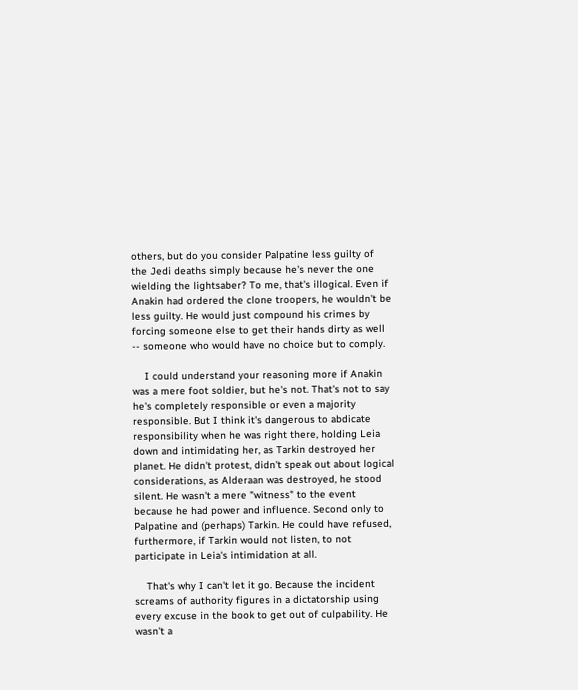others, but do you consider Palpatine less guilty of the Jedi deaths simply because he's never the one wielding the lightsaber? To me, that's illogical. Even if Anakin had ordered the clone troopers, he wouldn't be less guilty. He would just compound his crimes by forcing someone else to get their hands dirty as well -- someone who would have no choice but to comply.

    I could understand your reasoning more if Anakin was a mere foot soldier, but he's not. That's not to say he's completely responsible or even a majority responsible. But I think it's dangerous to abdicate responsibility when he was right there, holding Leia down and intimidating her, as Tarkin destroyed her planet. He didn't protest, didn't speak out about logical considerations, as Alderaan was destroyed, he stood silent. He wasn't a mere "witness" to the event because he had power and influence. Second only to Palpatine and (perhaps) Tarkin. He could have refused, furthermore, if Tarkin would not listen, to not participate in Leia's intimidation at all.

    That's why I can't let it go. Because the incident screams of authority figures in a dictatorship using every excuse in the book to get out of culpability. He wasn't a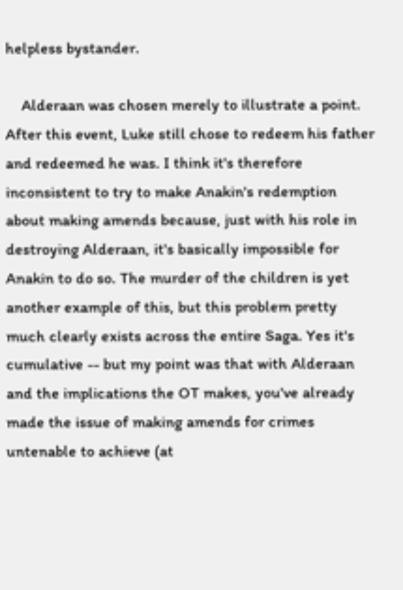helpless bystander.

    Alderaan was chosen merely to illustrate a point. After this event, Luke still chose to redeem his father and redeemed he was. I think it's therefore inconsistent to try to make Anakin's redemption about making amends because, just with his role in destroying Alderaan, it's basically impossible for Anakin to do so. The murder of the children is yet another example of this, but this problem pretty much clearly exists across the entire Saga. Yes it's cumulative -- but my point was that with Alderaan and the implications the OT makes, you've already made the issue of making amends for crimes untenable to achieve (at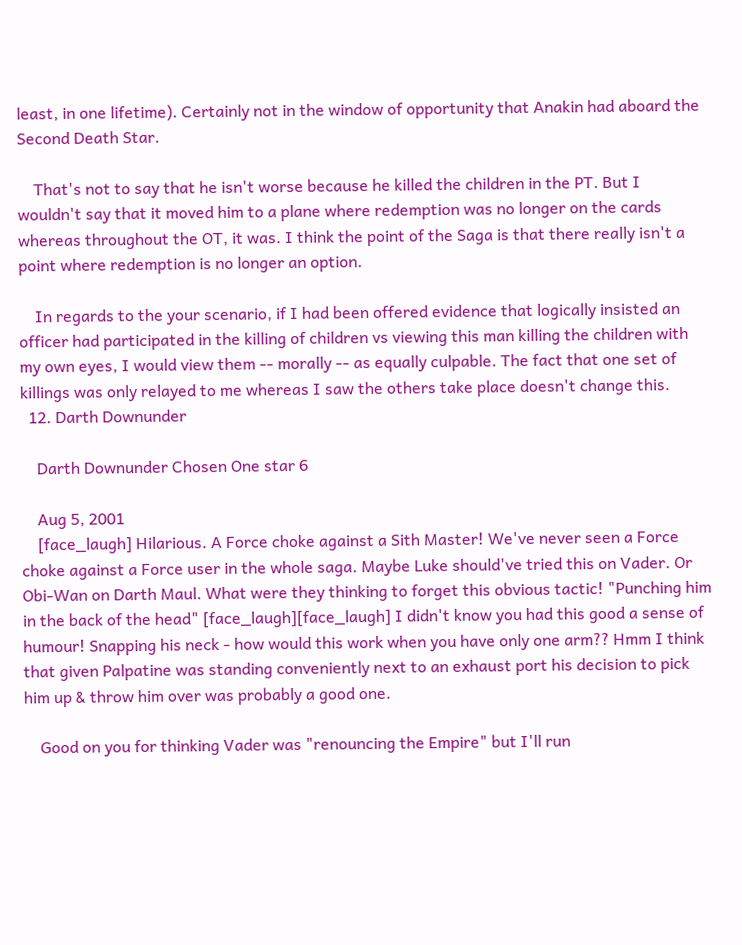least, in one lifetime). Certainly not in the window of opportunity that Anakin had aboard the Second Death Star.

    That's not to say that he isn't worse because he killed the children in the PT. But I wouldn't say that it moved him to a plane where redemption was no longer on the cards whereas throughout the OT, it was. I think the point of the Saga is that there really isn't a point where redemption is no longer an option.

    In regards to the your scenario, if I had been offered evidence that logically insisted an officer had participated in the killing of children vs viewing this man killing the children with my own eyes, I would view them -- morally -- as equally culpable. The fact that one set of killings was only relayed to me whereas I saw the others take place doesn't change this.
  12. Darth Downunder

    Darth Downunder Chosen One star 6

    Aug 5, 2001
    [face_laugh] Hilarious. A Force choke against a Sith Master! We've never seen a Force choke against a Force user in the whole saga. Maybe Luke should've tried this on Vader. Or Obi-Wan on Darth Maul. What were they thinking to forget this obvious tactic! "Punching him in the back of the head" [face_laugh][face_laugh] I didn't know you had this good a sense of humour! Snapping his neck - how would this work when you have only one arm?? Hmm I think that given Palpatine was standing conveniently next to an exhaust port his decision to pick him up & throw him over was probably a good one.

    Good on you for thinking Vader was "renouncing the Empire" but I'll run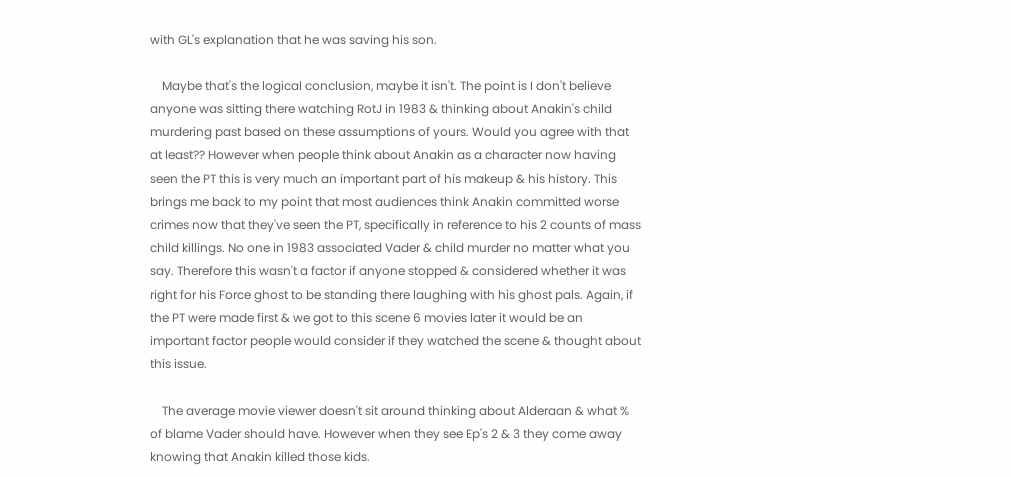with GL's explanation that he was saving his son.

    Maybe that's the logical conclusion, maybe it isn't. The point is I don't believe anyone was sitting there watching RotJ in 1983 & thinking about Anakin's child murdering past based on these assumptions of yours. Would you agree with that at least?? However when people think about Anakin as a character now having seen the PT this is very much an important part of his makeup & his history. This brings me back to my point that most audiences think Anakin committed worse crimes now that they've seen the PT, specifically in reference to his 2 counts of mass child killings. No one in 1983 associated Vader & child murder no matter what you say. Therefore this wasn't a factor if anyone stopped & considered whether it was right for his Force ghost to be standing there laughing with his ghost pals. Again, if the PT were made first & we got to this scene 6 movies later it would be an important factor people would consider if they watched the scene & thought about this issue.

    The average movie viewer doesn't sit around thinking about Alderaan & what % of blame Vader should have. However when they see Ep's 2 & 3 they come away knowing that Anakin killed those kids.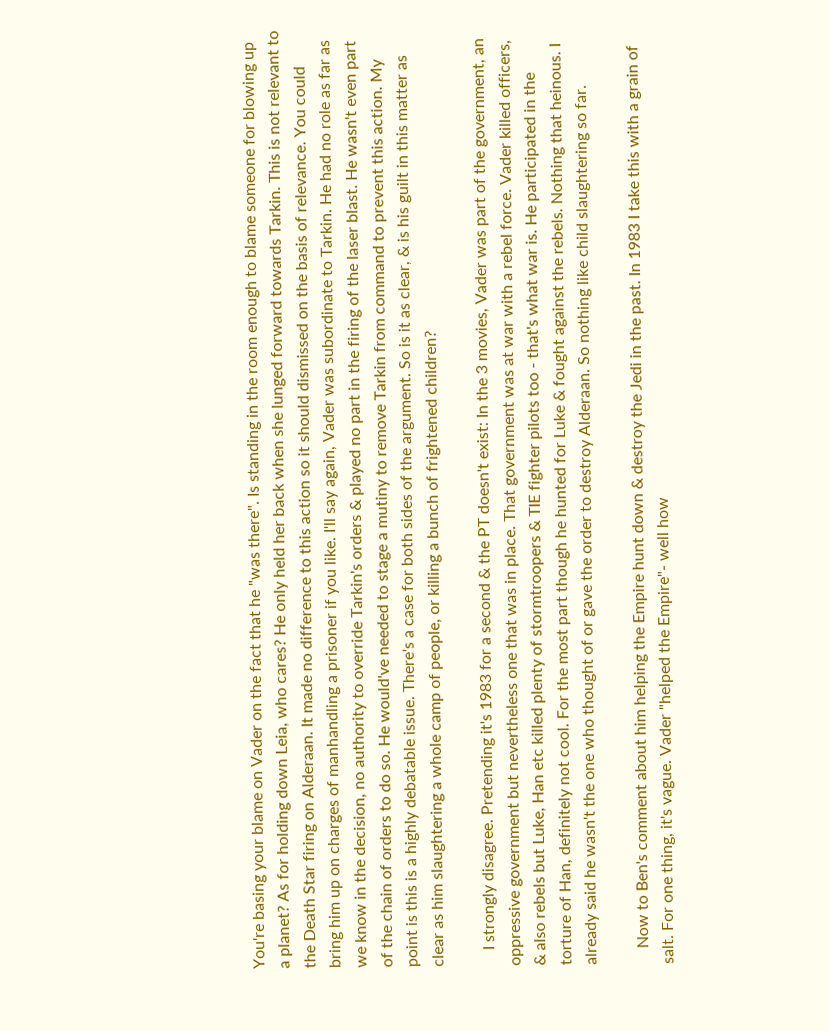You're basing your blame on Vader on the fact that he "was there". Is standing in the room enough to blame someone for blowing up a planet? As for holding down Leia, who cares? He only held her back when she lunged forward towards Tarkin. This is not relevant to the Death Star firing on Alderaan. It made no difference to this action so it should dismissed on the basis of relevance. You could bring him up on charges of manhandling a prisoner if you like. I'll say again, Vader was subordinate to Tarkin. He had no role as far as we know in the decision, no authority to override Tarkin's orders & played no part in the firing of the laser blast. He wasn't even part of the chain of orders to do so. He would've needed to stage a mutiny to remove Tarkin from command to prevent this action. My point is this is a highly debatable issue. There's a case for both sides of the argument. So is it as clear, & is his guilt in this matter as clear as him slaughtering a whole camp of people, or killing a bunch of frightened children?

    I strongly disagree. Pretending it's 1983 for a second & the PT doesn't exist: In the 3 movies, Vader was part of the government, an oppressive government but nevertheless one that was in place. That government was at war with a rebel force. Vader killed officers, & also rebels but Luke, Han etc killed plenty of stormtroopers & TIE fighter pilots too - that's what war is. He participated in the torture of Han, definitely not cool. For the most part though he hunted for Luke & fought against the rebels. Nothing that heinous. I already said he wasn't the one who thought of or gave the order to destroy Alderaan. So nothing like child slaughtering so far.

    Now to Ben's comment about him helping the Empire hunt down & destroy the Jedi in the past. In 1983 I take this with a grain of salt. For one thing, it's vague. Vader "helped the Empire"- well how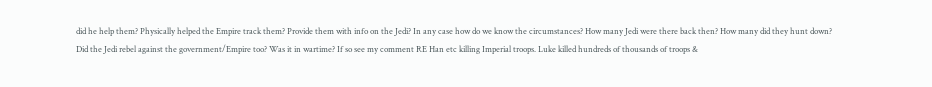did he help them? Physically helped the Empire track them? Provide them with info on the Jedi? In any case how do we know the circumstances? How many Jedi were there back then? How many did they hunt down? Did the Jedi rebel against the government/Empire too? Was it in wartime? If so see my comment RE Han etc killing Imperial troops. Luke killed hundreds of thousands of troops &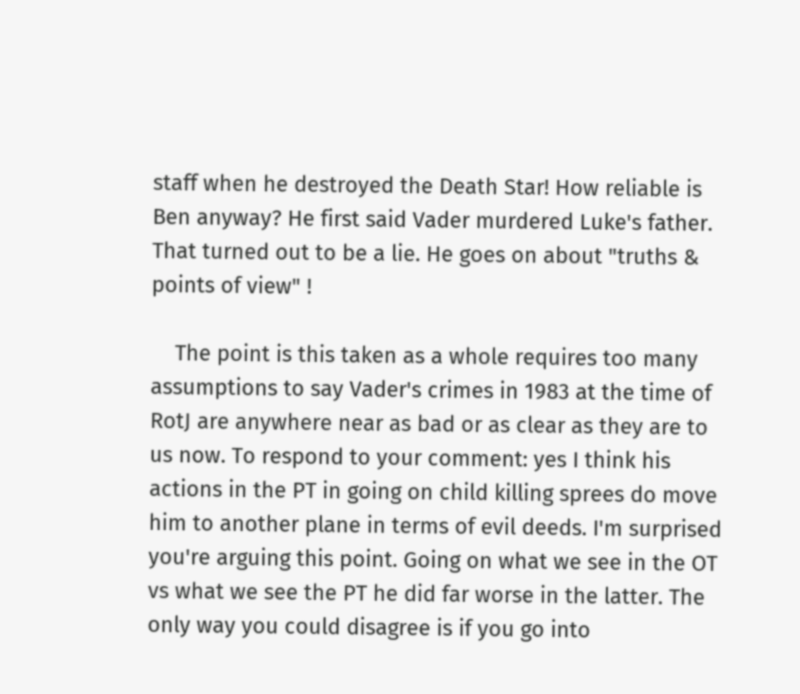staff when he destroyed the Death Star! How reliable is Ben anyway? He first said Vader murdered Luke's father. That turned out to be a lie. He goes on about "truths & points of view" !

    The point is this taken as a whole requires too many assumptions to say Vader's crimes in 1983 at the time of RotJ are anywhere near as bad or as clear as they are to us now. To respond to your comment: yes I think his actions in the PT in going on child killing sprees do move him to another plane in terms of evil deeds. I'm surprised you're arguing this point. Going on what we see in the OT vs what we see the PT he did far worse in the latter. The only way you could disagree is if you go into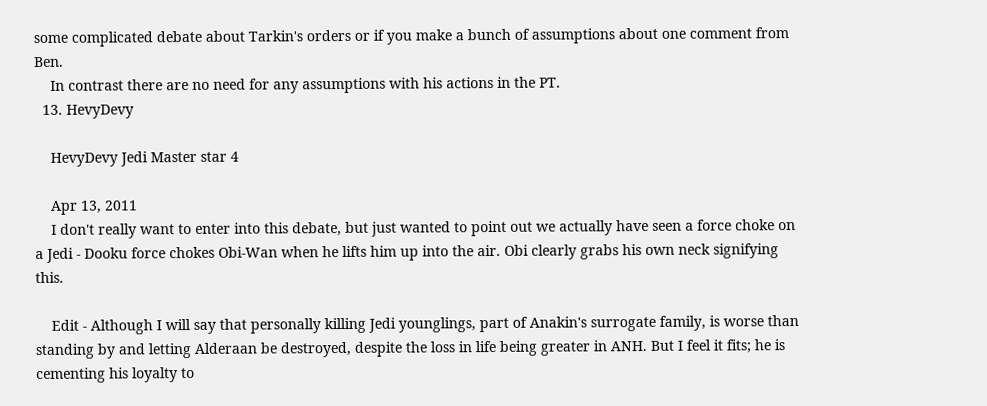some complicated debate about Tarkin's orders or if you make a bunch of assumptions about one comment from Ben.
    In contrast there are no need for any assumptions with his actions in the PT.
  13. HevyDevy

    HevyDevy Jedi Master star 4

    Apr 13, 2011
    I don't really want to enter into this debate, but just wanted to point out we actually have seen a force choke on a Jedi - Dooku force chokes Obi-Wan when he lifts him up into the air. Obi clearly grabs his own neck signifying this.

    Edit - Although I will say that personally killing Jedi younglings, part of Anakin's surrogate family, is worse than standing by and letting Alderaan be destroyed, despite the loss in life being greater in ANH. But I feel it fits; he is cementing his loyalty to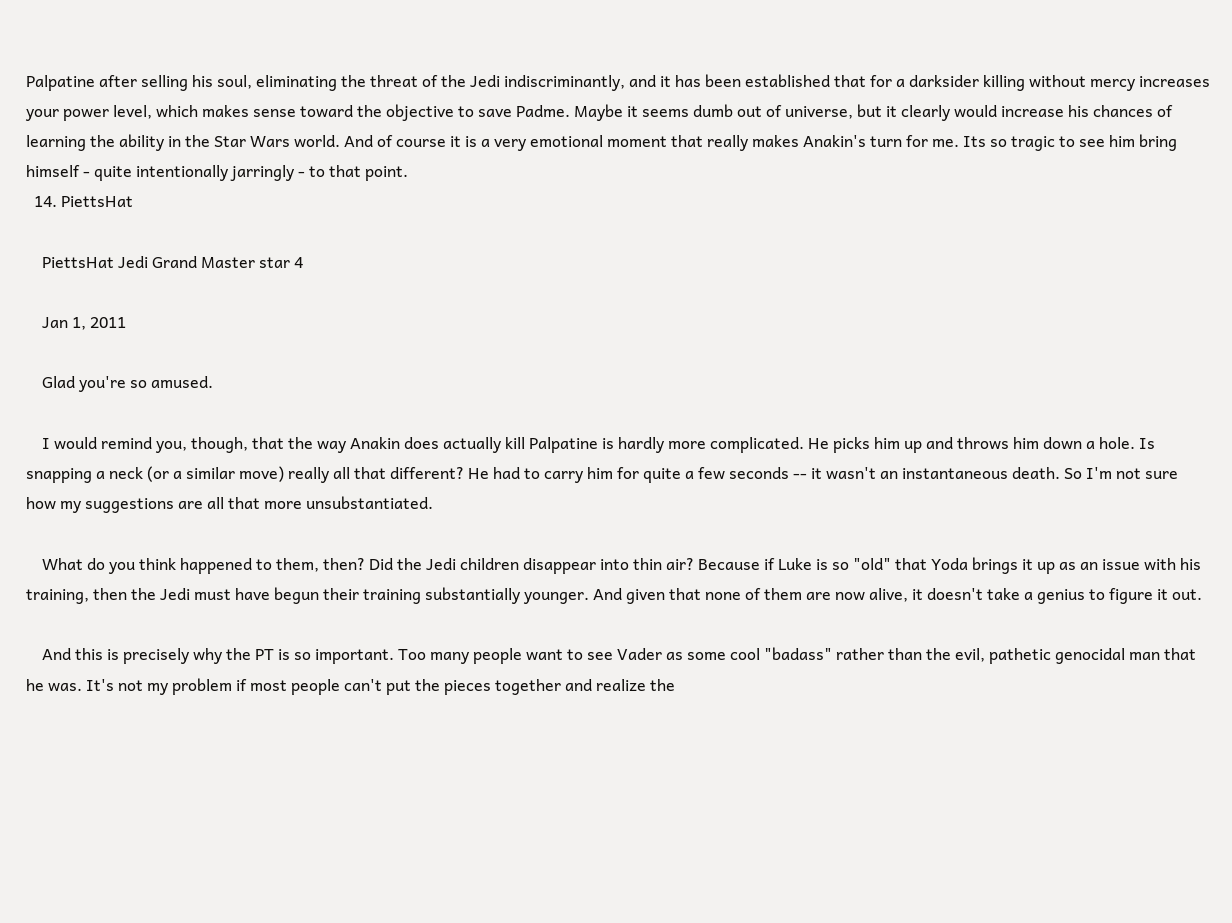Palpatine after selling his soul, eliminating the threat of the Jedi indiscriminantly, and it has been established that for a darksider killing without mercy increases your power level, which makes sense toward the objective to save Padme. Maybe it seems dumb out of universe, but it clearly would increase his chances of learning the ability in the Star Wars world. And of course it is a very emotional moment that really makes Anakin's turn for me. Its so tragic to see him bring himself - quite intentionally jarringly - to that point.
  14. PiettsHat

    PiettsHat Jedi Grand Master star 4

    Jan 1, 2011

    Glad you're so amused.

    I would remind you, though, that the way Anakin does actually kill Palpatine is hardly more complicated. He picks him up and throws him down a hole. Is snapping a neck (or a similar move) really all that different? He had to carry him for quite a few seconds -- it wasn't an instantaneous death. So I'm not sure how my suggestions are all that more unsubstantiated.

    What do you think happened to them, then? Did the Jedi children disappear into thin air? Because if Luke is so "old" that Yoda brings it up as an issue with his training, then the Jedi must have begun their training substantially younger. And given that none of them are now alive, it doesn't take a genius to figure it out.

    And this is precisely why the PT is so important. Too many people want to see Vader as some cool "badass" rather than the evil, pathetic genocidal man that he was. It's not my problem if most people can't put the pieces together and realize the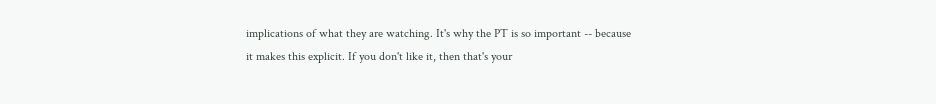implications of what they are watching. It's why the PT is so important -- because it makes this explicit. If you don't like it, then that's your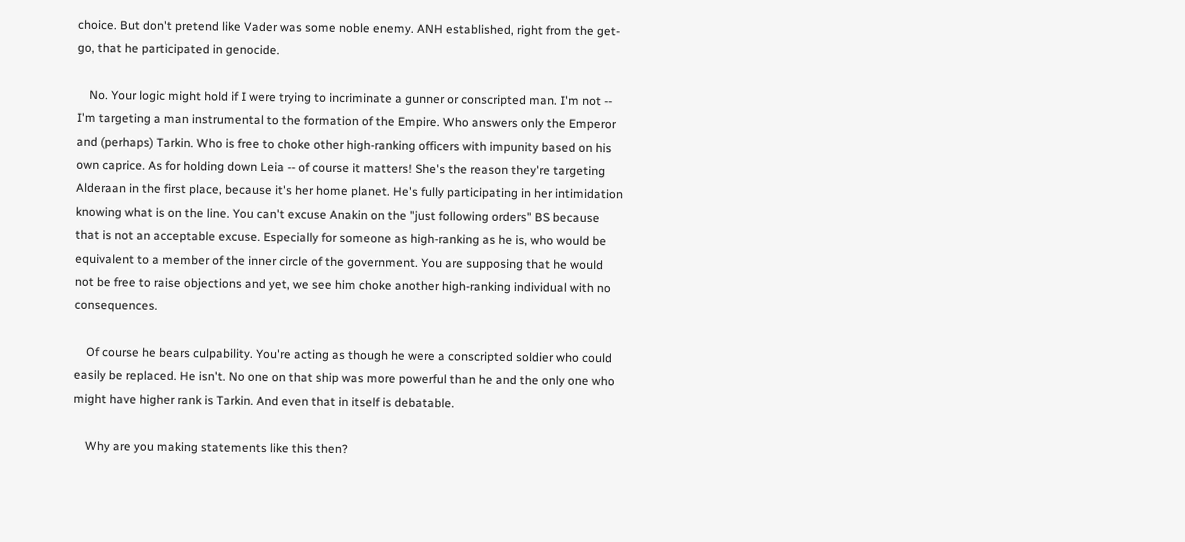choice. But don't pretend like Vader was some noble enemy. ANH established, right from the get-go, that he participated in genocide.

    No. Your logic might hold if I were trying to incriminate a gunner or conscripted man. I'm not -- I'm targeting a man instrumental to the formation of the Empire. Who answers only the Emperor and (perhaps) Tarkin. Who is free to choke other high-ranking officers with impunity based on his own caprice. As for holding down Leia -- of course it matters! She's the reason they're targeting Alderaan in the first place, because it's her home planet. He's fully participating in her intimidation knowing what is on the line. You can't excuse Anakin on the "just following orders" BS because that is not an acceptable excuse. Especially for someone as high-ranking as he is, who would be equivalent to a member of the inner circle of the government. You are supposing that he would not be free to raise objections and yet, we see him choke another high-ranking individual with no consequences.

    Of course he bears culpability. You're acting as though he were a conscripted soldier who could easily be replaced. He isn't. No one on that ship was more powerful than he and the only one who might have higher rank is Tarkin. And even that in itself is debatable.

    Why are you making statements like this then?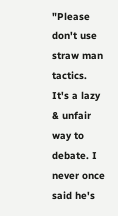"Please don't use straw man tactics. It's a lazy & unfair way to debate. I never once said he's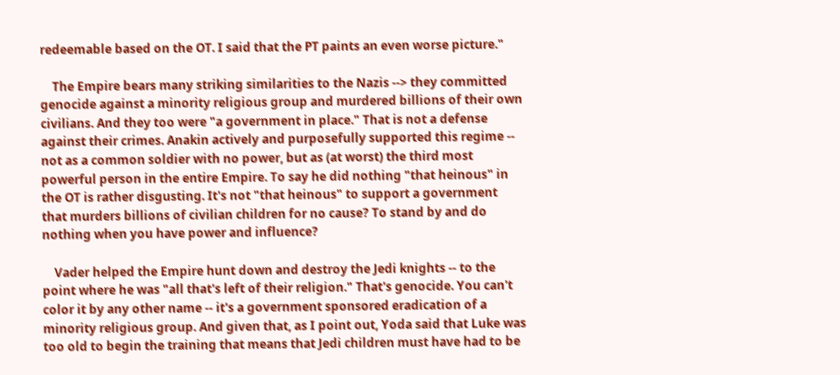redeemable based on the OT. I said that the PT paints an even worse picture."

    The Empire bears many striking similarities to the Nazis --> they committed genocide against a minority religious group and murdered billions of their own civilians. And they too were "a government in place." That is not a defense against their crimes. Anakin actively and purposefully supported this regime -- not as a common soldier with no power, but as (at worst) the third most powerful person in the entire Empire. To say he did nothing "that heinous" in the OT is rather disgusting. It's not "that heinous" to support a government that murders billions of civilian children for no cause? To stand by and do nothing when you have power and influence?

    Vader helped the Empire hunt down and destroy the Jedi knights -- to the point where he was "all that's left of their religion." That's genocide. You can't color it by any other name -- it's a government sponsored eradication of a minority religious group. And given that, as I point out, Yoda said that Luke was too old to begin the training that means that Jedi children must have had to be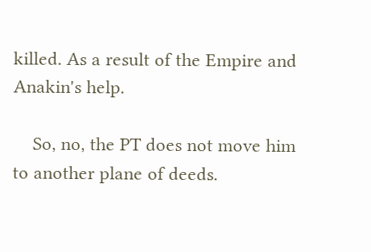killed. As a result of the Empire and Anakin's help.

    So, no, the PT does not move him to another plane of deeds.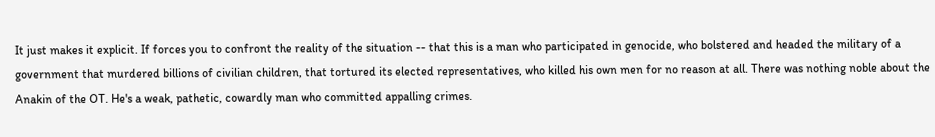It just makes it explicit. If forces you to confront the reality of the situation -- that this is a man who participated in genocide, who bolstered and headed the military of a government that murdered billions of civilian children, that tortured its elected representatives, who killed his own men for no reason at all. There was nothing noble about the Anakin of the OT. He's a weak, pathetic, cowardly man who committed appalling crimes.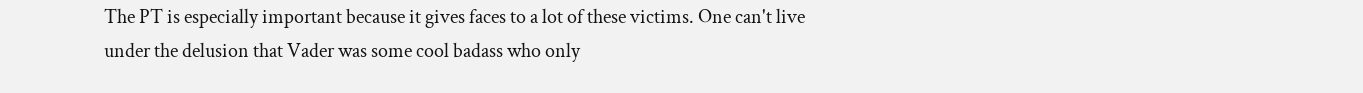The PT is especially important because it gives faces to a lot of these victims. One can't live under the delusion that Vader was some cool badass who only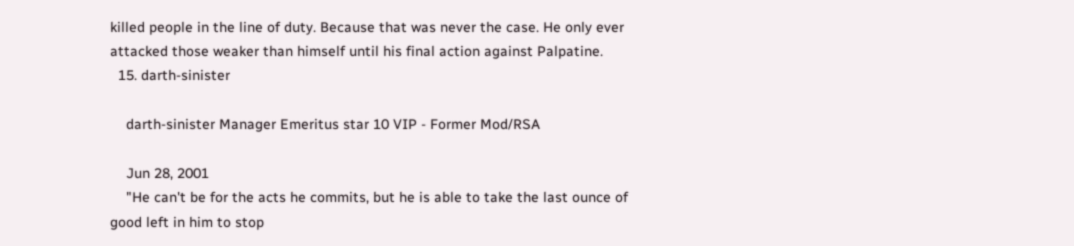killed people in the line of duty. Because that was never the case. He only ever attacked those weaker than himself until his final action against Palpatine.
  15. darth-sinister

    darth-sinister Manager Emeritus star 10 VIP - Former Mod/RSA

    Jun 28, 2001
    "He can't be for the acts he commits, but he is able to take the last ounce of good left in him to stop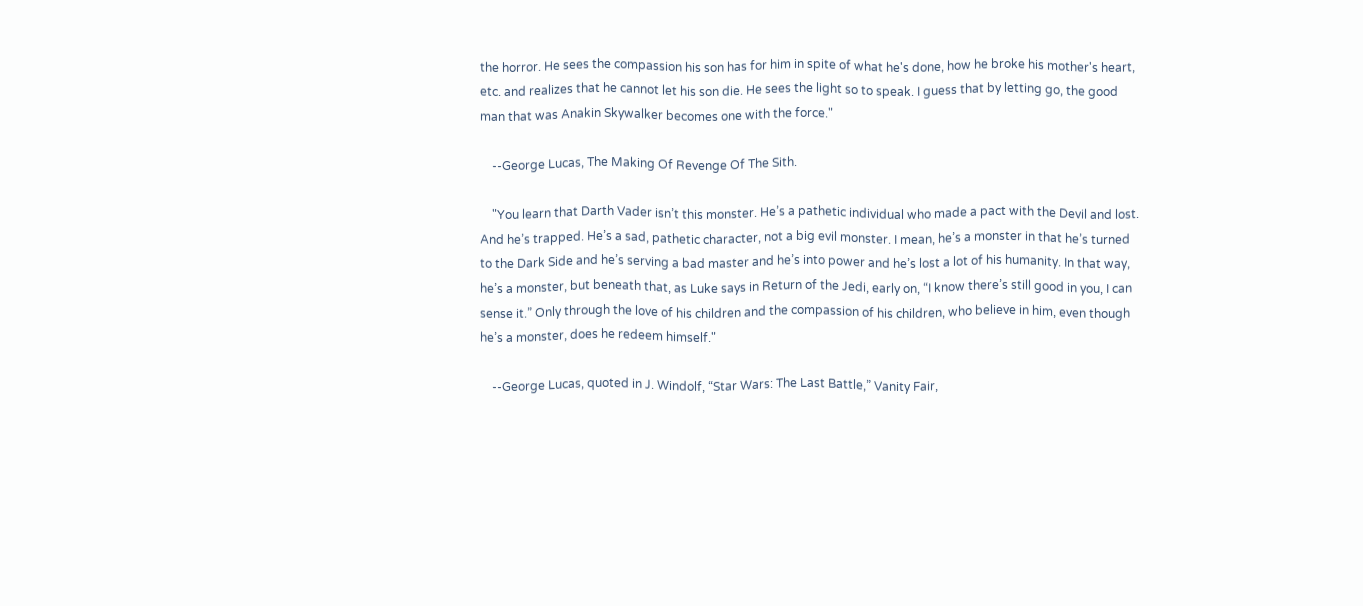the horror. He sees the compassion his son has for him in spite of what he's done, how he broke his mother's heart, etc. and realizes that he cannot let his son die. He sees the light so to speak. I guess that by letting go, the good man that was Anakin Skywalker becomes one with the force."

    --George Lucas, The Making Of Revenge Of The Sith.

    "You learn that Darth Vader isn’t this monster. He’s a pathetic individual who made a pact with the Devil and lost. And he’s trapped. He’s a sad, pathetic character, not a big evil monster. I mean, he’s a monster in that he’s turned to the Dark Side and he’s serving a bad master and he’s into power and he’s lost a lot of his humanity. In that way, he’s a monster, but beneath that, as Luke says in Return of the Jedi, early on, “I know there’s still good in you, I can sense it.” Only through the love of his children and the compassion of his children, who believe in him, even though he’s a monster, does he redeem himself."

    --George Lucas, quoted in J. Windolf, “Star Wars: The Last Battle,” Vanity Fair,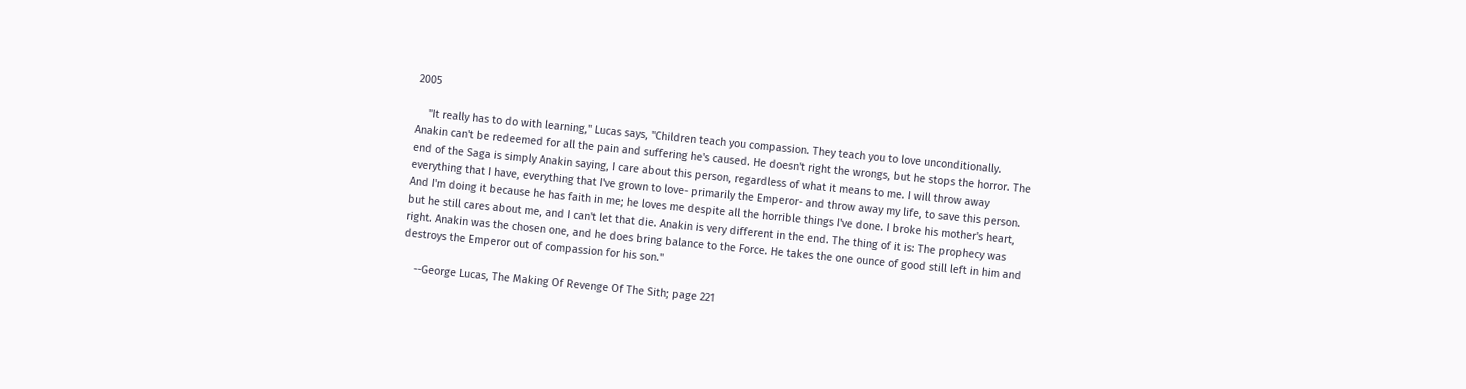2005

    "It really has to do with learning," Lucas says, "Children teach you compassion. They teach you to love unconditionally. Anakin can't be redeemed for all the pain and suffering he's caused. He doesn't right the wrongs, but he stops the horror. The end of the Saga is simply Anakin saying, I care about this person, regardless of what it means to me. I will throw away everything that I have, everything that I've grown to love- primarily the Emperor- and throw away my life, to save this person. And I'm doing it because he has faith in me; he loves me despite all the horrible things I've done. I broke his mother's heart, but he still cares about me, and I can't let that die. Anakin is very different in the end. The thing of it is: The prophecy was right. Anakin was the chosen one, and he does bring balance to the Force. He takes the one ounce of good still left in him and destroys the Emperor out of compassion for his son."

    --George Lucas, The Making Of Revenge Of The Sith; page 221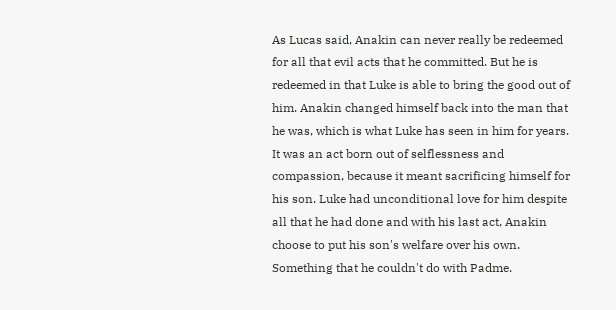As Lucas said, Anakin can never really be redeemed for all that evil acts that he committed. But he is redeemed in that Luke is able to bring the good out of him. Anakin changed himself back into the man that he was, which is what Luke has seen in him for years. It was an act born out of selflessness and compassion, because it meant sacrificing himself for his son. Luke had unconditional love for him despite all that he had done and with his last act, Anakin choose to put his son's welfare over his own. Something that he couldn't do with Padme.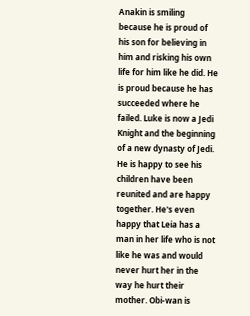Anakin is smiling because he is proud of his son for believing in him and risking his own life for him like he did. He is proud because he has succeeded where he failed. Luke is now a Jedi Knight and the beginning of a new dynasty of Jedi. He is happy to see his children have been reunited and are happy together. He's even happy that Leia has a man in her life who is not like he was and would never hurt her in the way he hurt their mother. Obi-wan is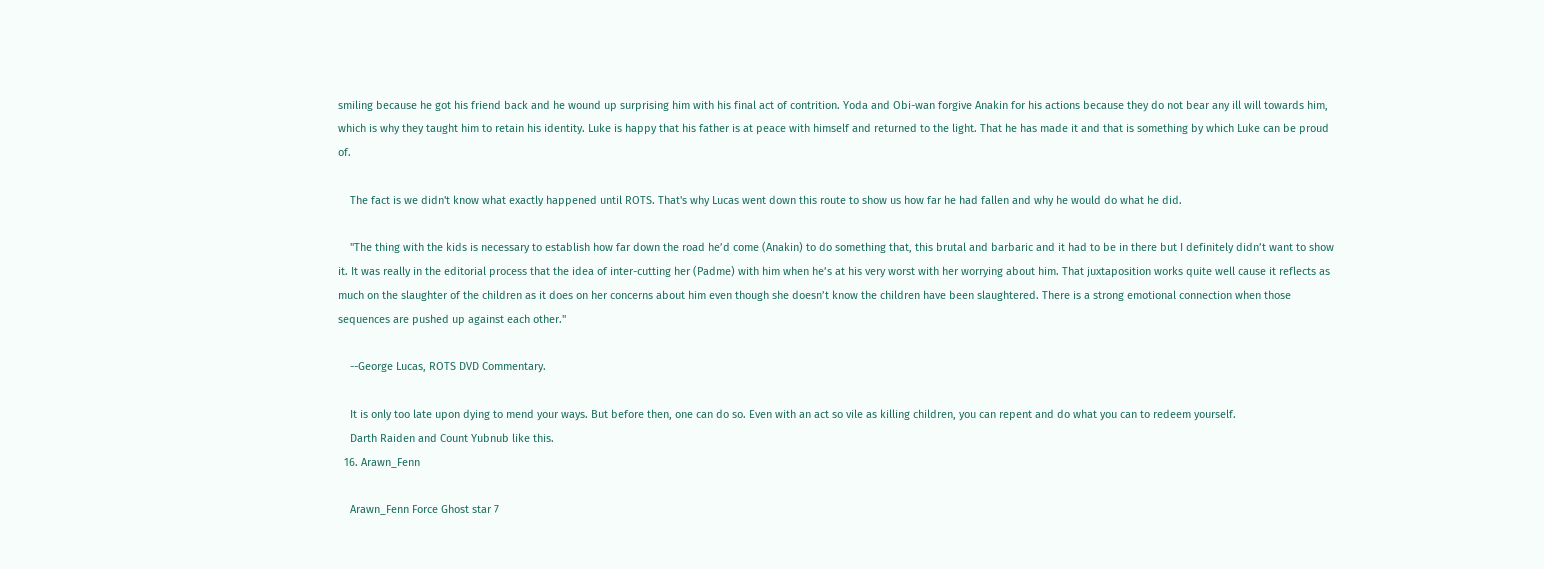smiling because he got his friend back and he wound up surprising him with his final act of contrition. Yoda and Obi-wan forgive Anakin for his actions because they do not bear any ill will towards him, which is why they taught him to retain his identity. Luke is happy that his father is at peace with himself and returned to the light. That he has made it and that is something by which Luke can be proud of.

    The fact is we didn't know what exactly happened until ROTS. That's why Lucas went down this route to show us how far he had fallen and why he would do what he did.

    "The thing with the kids is necessary to establish how far down the road he’d come (Anakin) to do something that, this brutal and barbaric and it had to be in there but I definitely didn’t want to show it. It was really in the editorial process that the idea of inter-cutting her (Padme) with him when he’s at his very worst with her worrying about him. That juxtaposition works quite well cause it reflects as much on the slaughter of the children as it does on her concerns about him even though she doesn’t know the children have been slaughtered. There is a strong emotional connection when those sequences are pushed up against each other."

    --George Lucas, ROTS DVD Commentary.

    It is only too late upon dying to mend your ways. But before then, one can do so. Even with an act so vile as killing children, you can repent and do what you can to redeem yourself.
    Darth Raiden and Count Yubnub like this.
  16. Arawn_Fenn

    Arawn_Fenn Force Ghost star 7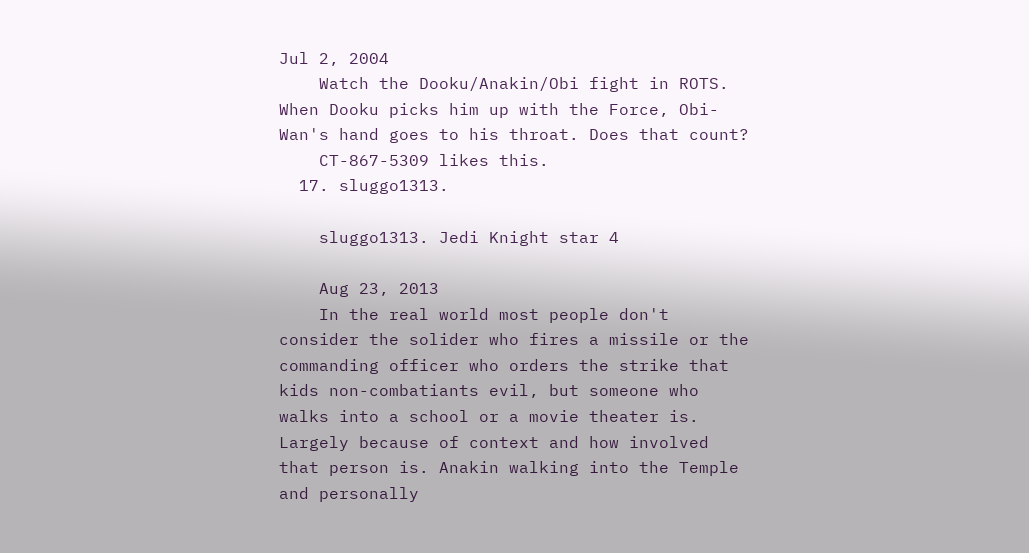Jul 2, 2004
    Watch the Dooku/Anakin/Obi fight in ROTS. When Dooku picks him up with the Force, Obi-Wan's hand goes to his throat. Does that count?
    CT-867-5309 likes this.
  17. sluggo1313.

    sluggo1313. Jedi Knight star 4

    Aug 23, 2013
    In the real world most people don't consider the solider who fires a missile or the commanding officer who orders the strike that kids non-combatiants evil, but someone who walks into a school or a movie theater is. Largely because of context and how involved that person is. Anakin walking into the Temple and personally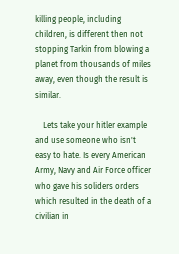killing people, including children, is different then not stopping Tarkin from blowing a planet from thousands of miles away, even though the result is similar.

    Lets take your hitler example and use someone who isn't easy to hate. Is every American Army, Navy and Air Force officer who gave his soliders orders which resulted in the death of a civilian in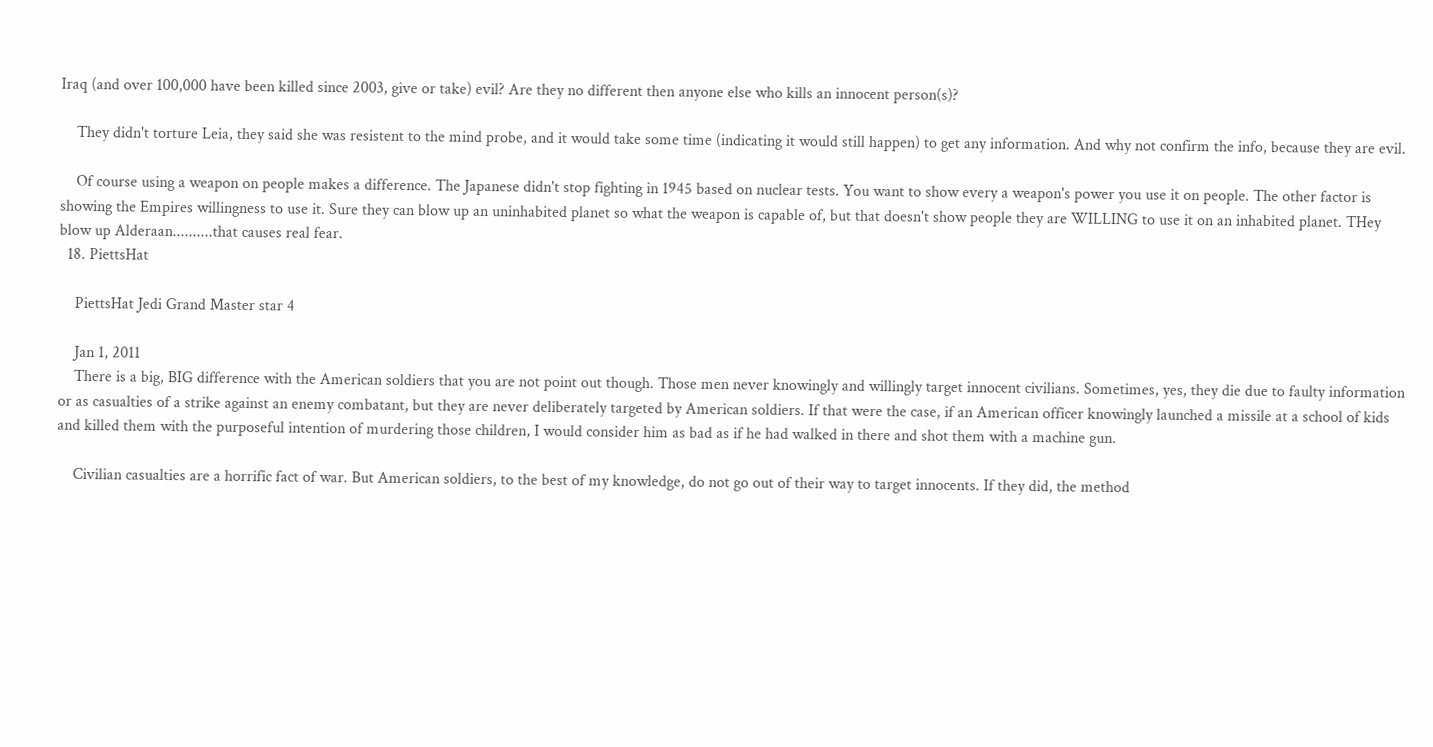Iraq (and over 100,000 have been killed since 2003, give or take) evil? Are they no different then anyone else who kills an innocent person(s)?

    They didn't torture Leia, they said she was resistent to the mind probe, and it would take some time (indicating it would still happen) to get any information. And why not confirm the info, because they are evil.

    Of course using a weapon on people makes a difference. The Japanese didn't stop fighting in 1945 based on nuclear tests. You want to show every a weapon's power you use it on people. The other factor is showing the Empires willingness to use it. Sure they can blow up an uninhabited planet so what the weapon is capable of, but that doesn't show people they are WILLING to use it on an inhabited planet. THey blow up Alderaan..........that causes real fear.
  18. PiettsHat

    PiettsHat Jedi Grand Master star 4

    Jan 1, 2011
    There is a big, BIG difference with the American soldiers that you are not point out though. Those men never knowingly and willingly target innocent civilians. Sometimes, yes, they die due to faulty information or as casualties of a strike against an enemy combatant, but they are never deliberately targeted by American soldiers. If that were the case, if an American officer knowingly launched a missile at a school of kids and killed them with the purposeful intention of murdering those children, I would consider him as bad as if he had walked in there and shot them with a machine gun.

    Civilian casualties are a horrific fact of war. But American soldiers, to the best of my knowledge, do not go out of their way to target innocents. If they did, the method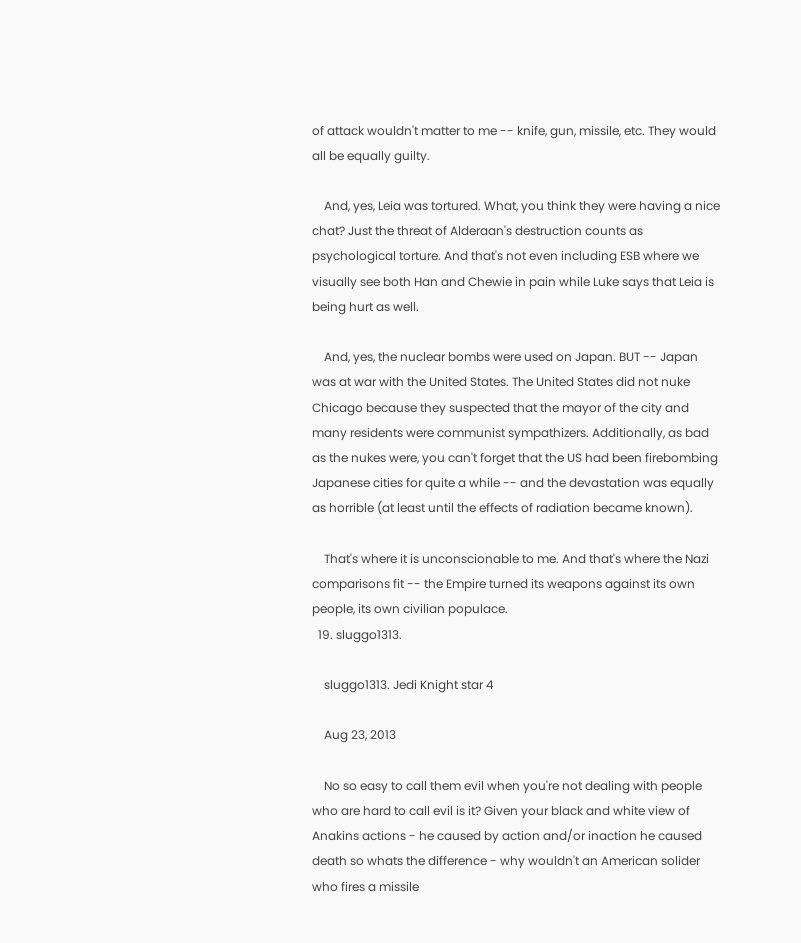of attack wouldn't matter to me -- knife, gun, missile, etc. They would all be equally guilty.

    And, yes, Leia was tortured. What, you think they were having a nice chat? Just the threat of Alderaan's destruction counts as psychological torture. And that's not even including ESB where we visually see both Han and Chewie in pain while Luke says that Leia is being hurt as well.

    And, yes, the nuclear bombs were used on Japan. BUT -- Japan was at war with the United States. The United States did not nuke Chicago because they suspected that the mayor of the city and many residents were communist sympathizers. Additionally, as bad as the nukes were, you can't forget that the US had been firebombing Japanese cities for quite a while -- and the devastation was equally as horrible (at least until the effects of radiation became known).

    That's where it is unconscionable to me. And that's where the Nazi comparisons fit -- the Empire turned its weapons against its own people, its own civilian populace.
  19. sluggo1313.

    sluggo1313. Jedi Knight star 4

    Aug 23, 2013

    No so easy to call them evil when you're not dealing with people who are hard to call evil is it? Given your black and white view of Anakins actions - he caused by action and/or inaction he caused death so whats the difference - why wouldn't an American solider who fires a missile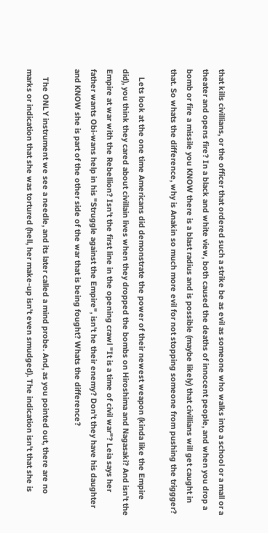that kills civillians, or the officer that ordered such a strike be as evil as someone who walks into a school or a mall or a theater and opens fire? In a black and white view, both caused the deaths of innocent people, and when you drop a bomb or fire a missile you KNOW there is a blast radius and is possible (maybe likely) that civillians will get caught in that. So whats the difference, why is Anakin so much more evil for not stopping someone from pushing the triggger?

    Lets look at the one time Americans did demonstrate the power of their newest weapon (kinda like the Empire did), you think they cared about civillain lives when they dropped the bombs on Hiroshima and Nagasaki? And isn't the Empire at war with the Rebellion? Isn't the first line in the opening crawl "It is a time of civil war"? Leia says her father wants Obi-wans help in his "Struggle against the Empire", isn't he their enemy? Don't they have his daughter and KNOW she is part of the other side of the war that is being fought? Whats the difference?

    The ONLY instrument we see a needle, and its later called a mind probe. And, as you pointed out, there are no marks or indication that she was tortured (hell, her make-up isn't even smudged). The indication isn't that she is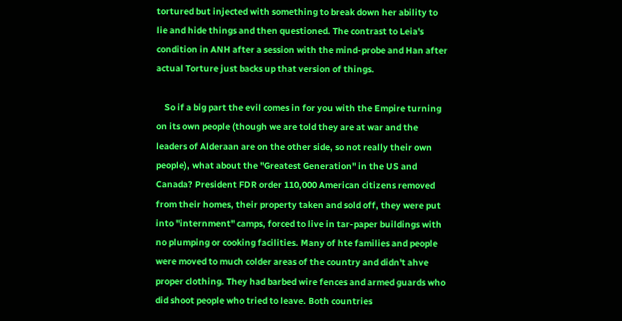tortured but injected with something to break down her ability to lie and hide things and then questioned. The contrast to Leia's condition in ANH after a session with the mind-probe and Han after actual Torture just backs up that version of things.

    So if a big part the evil comes in for you with the Empire turning on its own people (though we are told they are at war and the leaders of Alderaan are on the other side, so not really their own people), what about the "Greatest Generation" in the US and Canada? President FDR order 110,000 American citizens removed from their homes, their property taken and sold off, they were put into "internment" camps, forced to live in tar-paper buildings with no plumping or cooking facilities. Many of hte families and people were moved to much colder areas of the country and didn't ahve proper clothing. They had barbed wire fences and armed guards who did shoot people who tried to leave. Both countries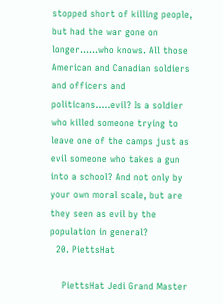stopped short of killing people, but had the war gone on longer......who knows. All those American and Canadian soldiers and officers and politicans.....evil? Is a soldier who killed someone trying to leave one of the camps just as evil someone who takes a gun into a school? And not only by your own moral scale, but are they seen as evil by the population in general?
  20. PiettsHat

    PiettsHat Jedi Grand Master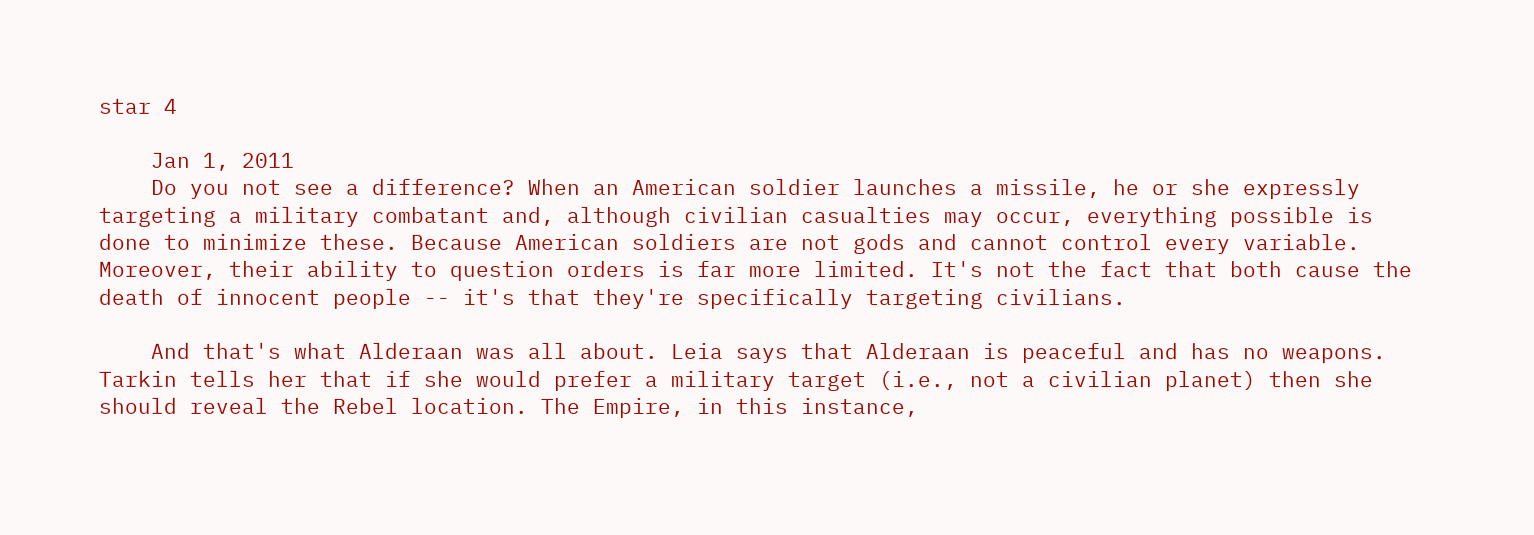star 4

    Jan 1, 2011
    Do you not see a difference? When an American soldier launches a missile, he or she expressly targeting a military combatant and, although civilian casualties may occur, everything possible is done to minimize these. Because American soldiers are not gods and cannot control every variable. Moreover, their ability to question orders is far more limited. It's not the fact that both cause the death of innocent people -- it's that they're specifically targeting civilians.

    And that's what Alderaan was all about. Leia says that Alderaan is peaceful and has no weapons. Tarkin tells her that if she would prefer a military target (i.e., not a civilian planet) then she should reveal the Rebel location. The Empire, in this instance,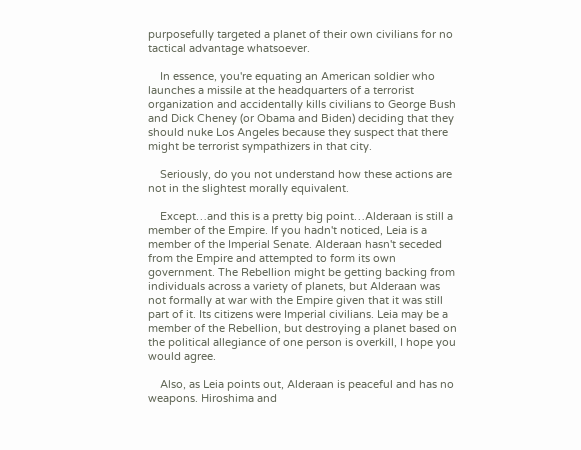purposefully targeted a planet of their own civilians for no tactical advantage whatsoever.

    In essence, you're equating an American soldier who launches a missile at the headquarters of a terrorist organization and accidentally kills civilians to George Bush and Dick Cheney (or Obama and Biden) deciding that they should nuke Los Angeles because they suspect that there might be terrorist sympathizers in that city.

    Seriously, do you not understand how these actions are not in the slightest morally equivalent.

    Except…and this is a pretty big point…Alderaan is still a member of the Empire. If you hadn't noticed, Leia is a member of the Imperial Senate. Alderaan hasn't seceded from the Empire and attempted to form its own government. The Rebellion might be getting backing from individuals across a variety of planets, but Alderaan was not formally at war with the Empire given that it was still part of it. Its citizens were Imperial civilians. Leia may be a member of the Rebellion, but destroying a planet based on the political allegiance of one person is overkill, I hope you would agree.

    Also, as Leia points out, Alderaan is peaceful and has no weapons. Hiroshima and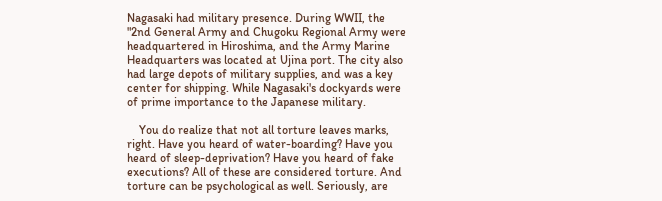Nagasaki had military presence. During WWII, the "2nd General Army and Chugoku Regional Army were headquartered in Hiroshima, and the Army Marine Headquarters was located at Ujina port. The city also had large depots of military supplies, and was a key center for shipping. While Nagasaki's dockyards were of prime importance to the Japanese military.

    You do realize that not all torture leaves marks, right. Have you heard of water-boarding? Have you heard of sleep-deprivation? Have you heard of fake executions? All of these are considered torture. And torture can be psychological as well. Seriously, are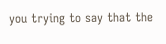you trying to say that the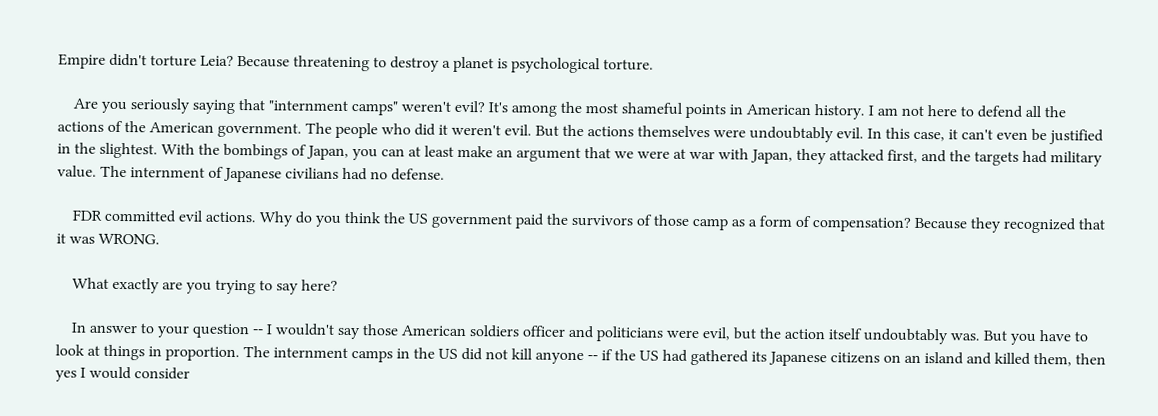Empire didn't torture Leia? Because threatening to destroy a planet is psychological torture.

    Are you seriously saying that "internment camps" weren't evil? It's among the most shameful points in American history. I am not here to defend all the actions of the American government. The people who did it weren't evil. But the actions themselves were undoubtably evil. In this case, it can't even be justified in the slightest. With the bombings of Japan, you can at least make an argument that we were at war with Japan, they attacked first, and the targets had military value. The internment of Japanese civilians had no defense.

    FDR committed evil actions. Why do you think the US government paid the survivors of those camp as a form of compensation? Because they recognized that it was WRONG.

    What exactly are you trying to say here?

    In answer to your question -- I wouldn't say those American soldiers officer and politicians were evil, but the action itself undoubtably was. But you have to look at things in proportion. The internment camps in the US did not kill anyone -- if the US had gathered its Japanese citizens on an island and killed them, then yes I would consider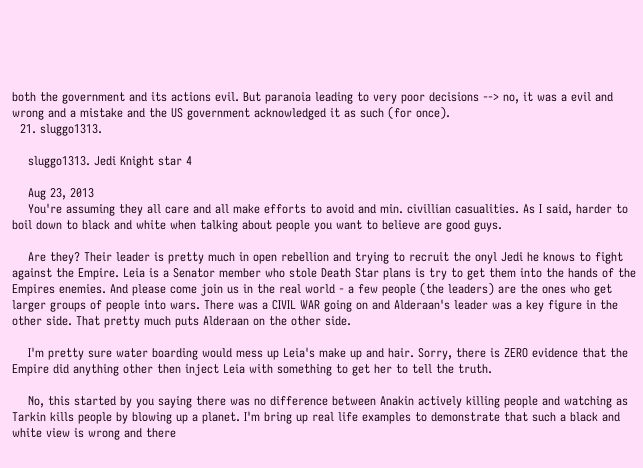both the government and its actions evil. But paranoia leading to very poor decisions --> no, it was a evil and wrong and a mistake and the US government acknowledged it as such (for once).
  21. sluggo1313.

    sluggo1313. Jedi Knight star 4

    Aug 23, 2013
    You're assuming they all care and all make efforts to avoid and min. civillian casualities. As I said, harder to boil down to black and white when talking about people you want to believe are good guys.

    Are they? Their leader is pretty much in open rebellion and trying to recruit the onyl Jedi he knows to fight against the Empire. Leia is a Senator member who stole Death Star plans is try to get them into the hands of the Empires enemies. And please come join us in the real world - a few people (the leaders) are the ones who get larger groups of people into wars. There was a CIVIL WAR going on and Alderaan's leader was a key figure in the other side. That pretty much puts Alderaan on the other side.

    I'm pretty sure water boarding would mess up Leia's make up and hair. Sorry, there is ZERO evidence that the Empire did anything other then inject Leia with something to get her to tell the truth.

    No, this started by you saying there was no difference between Anakin actively killing people and watching as Tarkin kills people by blowing up a planet. I'm bring up real life examples to demonstrate that such a black and white view is wrong and there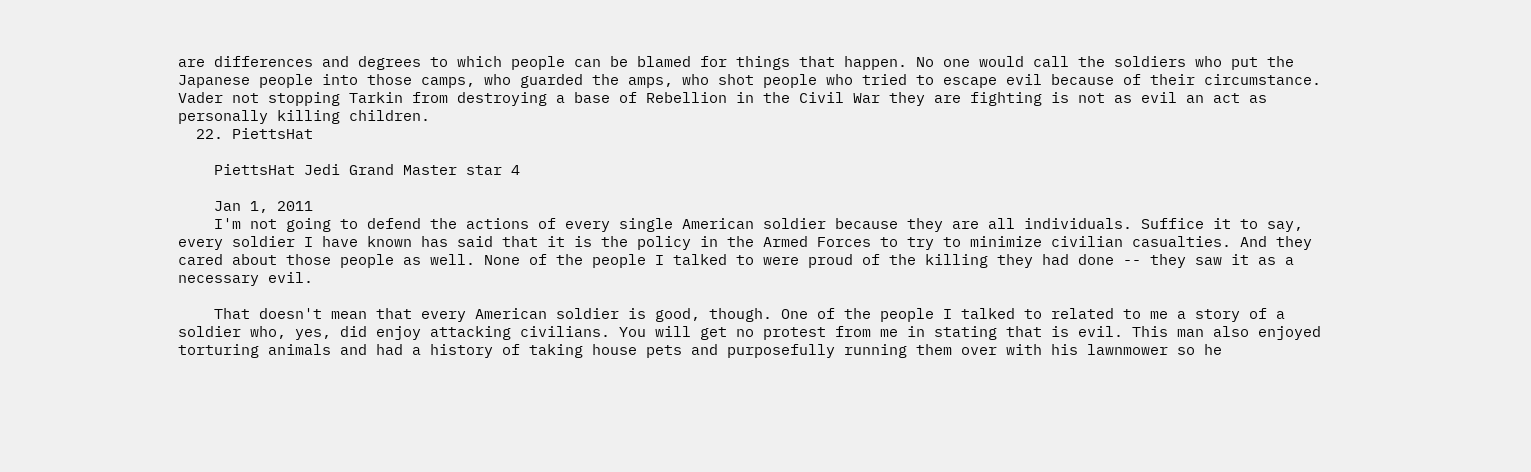are differences and degrees to which people can be blamed for things that happen. No one would call the soldiers who put the Japanese people into those camps, who guarded the amps, who shot people who tried to escape evil because of their circumstance. Vader not stopping Tarkin from destroying a base of Rebellion in the Civil War they are fighting is not as evil an act as personally killing children.
  22. PiettsHat

    PiettsHat Jedi Grand Master star 4

    Jan 1, 2011
    I'm not going to defend the actions of every single American soldier because they are all individuals. Suffice it to say, every soldier I have known has said that it is the policy in the Armed Forces to try to minimize civilian casualties. And they cared about those people as well. None of the people I talked to were proud of the killing they had done -- they saw it as a necessary evil.

    That doesn't mean that every American soldier is good, though. One of the people I talked to related to me a story of a soldier who, yes, did enjoy attacking civilians. You will get no protest from me in stating that is evil. This man also enjoyed torturing animals and had a history of taking house pets and purposefully running them over with his lawnmower so he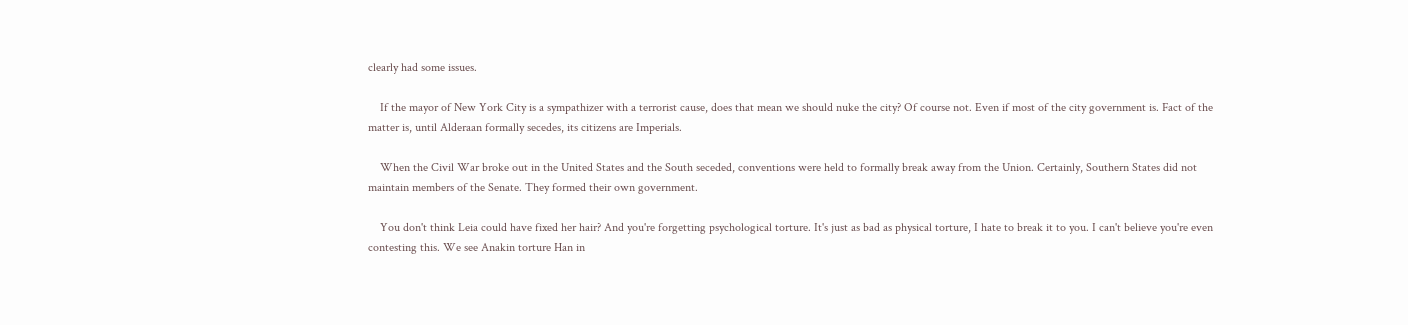clearly had some issues.

    If the mayor of New York City is a sympathizer with a terrorist cause, does that mean we should nuke the city? Of course not. Even if most of the city government is. Fact of the matter is, until Alderaan formally secedes, its citizens are Imperials.

    When the Civil War broke out in the United States and the South seceded, conventions were held to formally break away from the Union. Certainly, Southern States did not maintain members of the Senate. They formed their own government.

    You don't think Leia could have fixed her hair? And you're forgetting psychological torture. It's just as bad as physical torture, I hate to break it to you. I can't believe you're even contesting this. We see Anakin torture Han in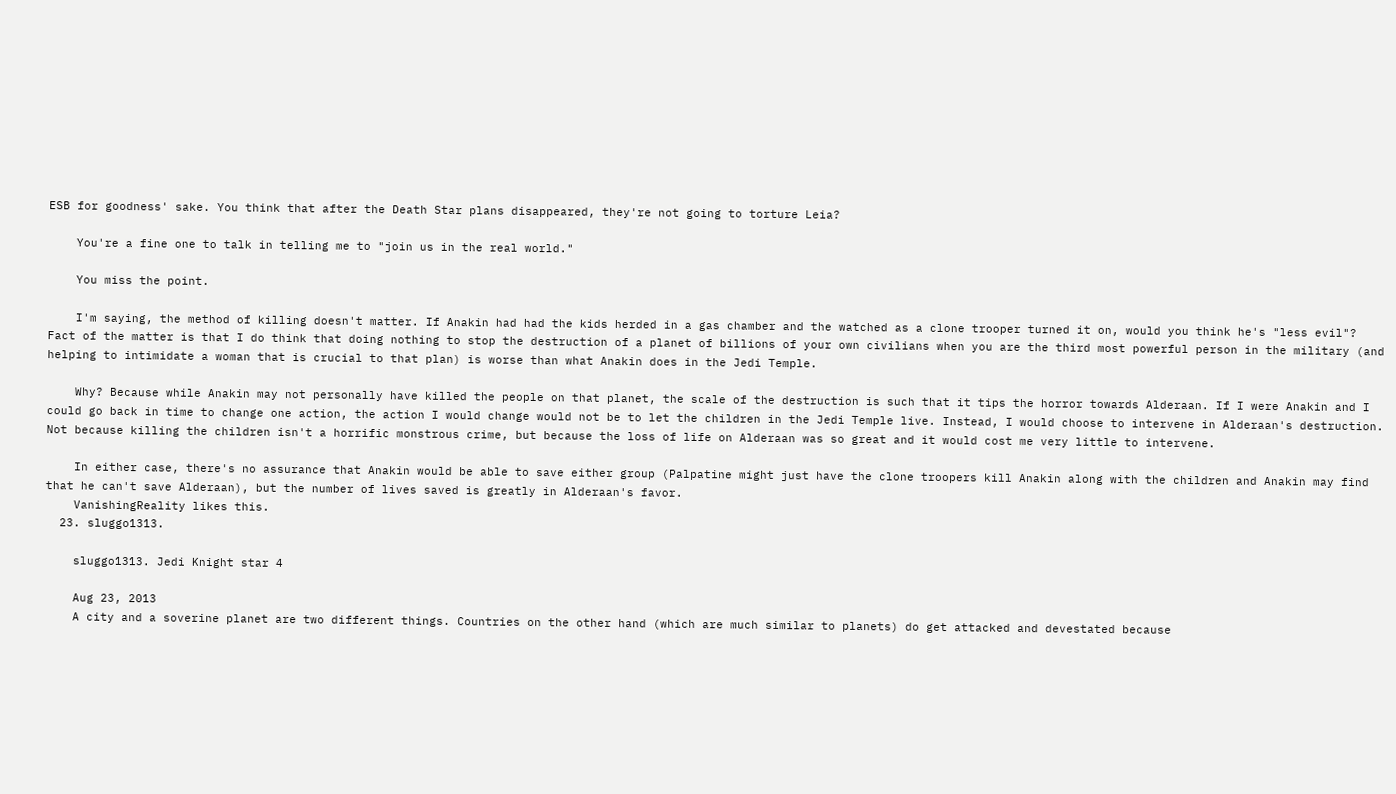ESB for goodness' sake. You think that after the Death Star plans disappeared, they're not going to torture Leia?

    You're a fine one to talk in telling me to "join us in the real world."

    You miss the point.

    I'm saying, the method of killing doesn't matter. If Anakin had had the kids herded in a gas chamber and the watched as a clone trooper turned it on, would you think he's "less evil"? Fact of the matter is that I do think that doing nothing to stop the destruction of a planet of billions of your own civilians when you are the third most powerful person in the military (and helping to intimidate a woman that is crucial to that plan) is worse than what Anakin does in the Jedi Temple.

    Why? Because while Anakin may not personally have killed the people on that planet, the scale of the destruction is such that it tips the horror towards Alderaan. If I were Anakin and I could go back in time to change one action, the action I would change would not be to let the children in the Jedi Temple live. Instead, I would choose to intervene in Alderaan's destruction. Not because killing the children isn't a horrific monstrous crime, but because the loss of life on Alderaan was so great and it would cost me very little to intervene.

    In either case, there's no assurance that Anakin would be able to save either group (Palpatine might just have the clone troopers kill Anakin along with the children and Anakin may find that he can't save Alderaan), but the number of lives saved is greatly in Alderaan's favor.
    VanishingReality likes this.
  23. sluggo1313.

    sluggo1313. Jedi Knight star 4

    Aug 23, 2013
    A city and a soverine planet are two different things. Countries on the other hand (which are much similar to planets) do get attacked and devestated because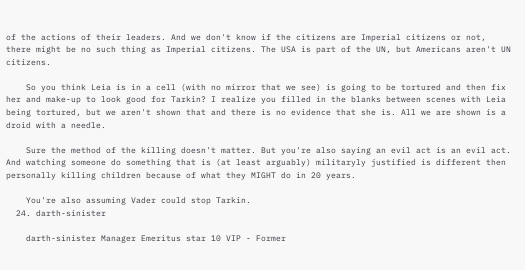of the actions of their leaders. And we don't know if the citizens are Imperial citizens or not, there might be no such thing as Imperial citizens. The USA is part of the UN, but Americans aren't UN citizens.

    So you think Leia is in a cell (with no mirror that we see) is going to be tortured and then fix her and make-up to look good for Tarkin? I realize you filled in the blanks between scenes with Leia being tortured, but we aren't shown that and there is no evidence that she is. All we are shown is a droid with a needle.

    Sure the method of the killing doesn't matter. But you're also saying an evil act is an evil act. And watching someone do something that is (at least arguably) militaryly justified is different then personally killing children because of what they MIGHT do in 20 years.

    You're also assuming Vader could stop Tarkin.
  24. darth-sinister

    darth-sinister Manager Emeritus star 10 VIP - Former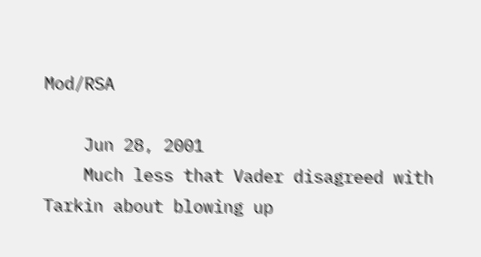Mod/RSA

    Jun 28, 2001
    Much less that Vader disagreed with Tarkin about blowing up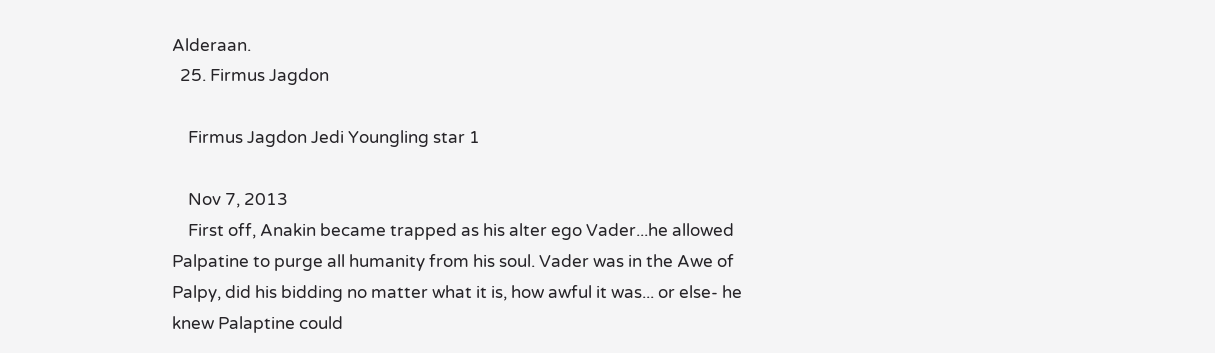Alderaan.
  25. Firmus Jagdon

    Firmus Jagdon Jedi Youngling star 1

    Nov 7, 2013
    First off, Anakin became trapped as his alter ego Vader...he allowed Palpatine to purge all humanity from his soul. Vader was in the Awe of Palpy, did his bidding no matter what it is, how awful it was... or else- he knew Palaptine could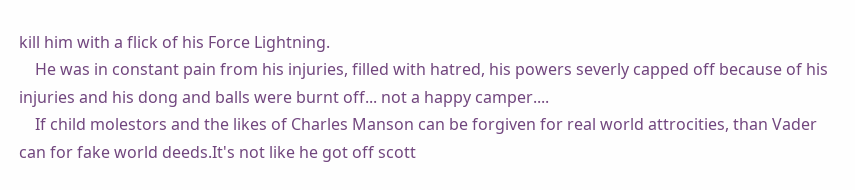kill him with a flick of his Force Lightning.
    He was in constant pain from his injuries, filled with hatred, his powers severly capped off because of his injuries and his dong and balls were burnt off... not a happy camper....
    If child molestors and the likes of Charles Manson can be forgiven for real world attrocities, than Vader can for fake world deeds.It's not like he got off scott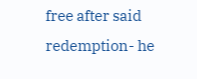free after said redemption- he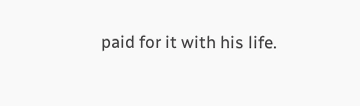paid for it with his life.